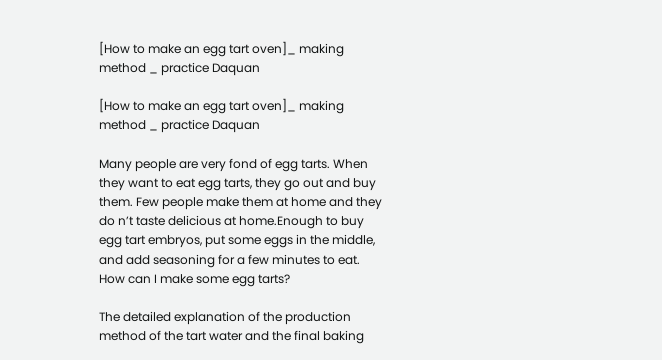[How to make an egg tart oven]_ making method _ practice Daquan

[How to make an egg tart oven]_ making method _ practice Daquan

Many people are very fond of egg tarts. When they want to eat egg tarts, they go out and buy them. Few people make them at home and they do n’t taste delicious at home.Enough to buy egg tart embryos, put some eggs in the middle, and add seasoning for a few minutes to eat. How can I make some egg tarts?

The detailed explanation of the production method of the tart water and the final baking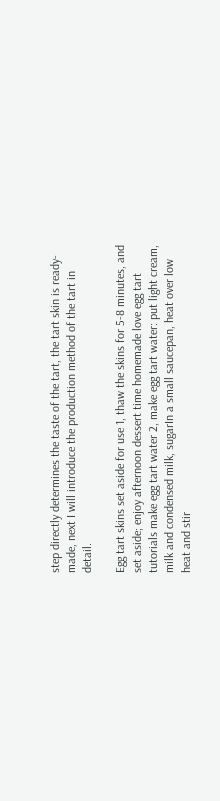step directly determines the taste of the tart, the tart skin is ready-made, next I will introduce the production method of the tart in detail.

Egg tart skins set aside for use 1, thaw the skins for 5-8 minutes, and set aside; enjoy afternoon dessert time homemade love egg tart tutorials make egg tart water 2, make egg tart water: put light cream, milk and condensed milk, sugarIn a small saucepan, heat over low heat and stir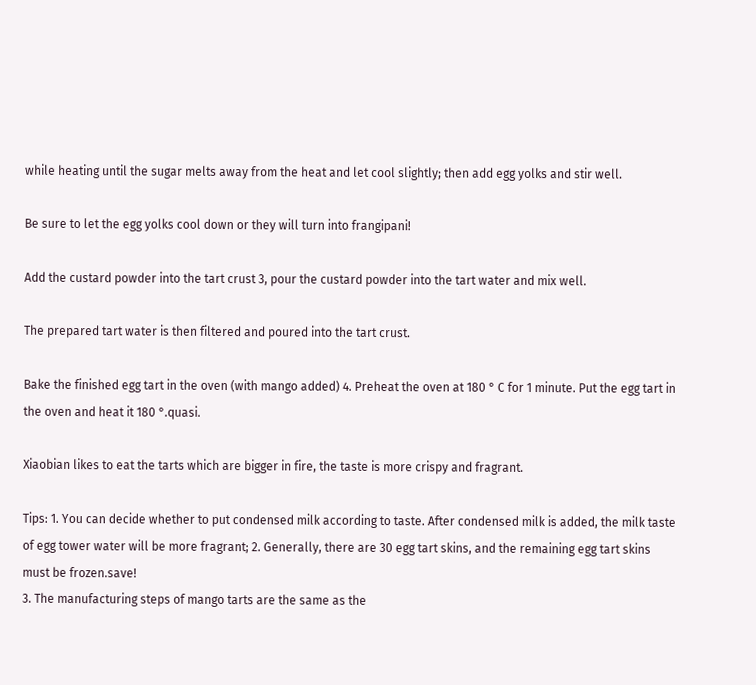while heating until the sugar melts away from the heat and let cool slightly; then add egg yolks and stir well.

Be sure to let the egg yolks cool down or they will turn into frangipani!

Add the custard powder into the tart crust 3, pour the custard powder into the tart water and mix well.

The prepared tart water is then filtered and poured into the tart crust.

Bake the finished egg tart in the oven (with mango added) 4. Preheat the oven at 180 ° C for 1 minute. Put the egg tart in the oven and heat it 180 °.quasi.

Xiaobian likes to eat the tarts which are bigger in fire, the taste is more crispy and fragrant.

Tips: 1. You can decide whether to put condensed milk according to taste. After condensed milk is added, the milk taste of egg tower water will be more fragrant; 2. Generally, there are 30 egg tart skins, and the remaining egg tart skins must be frozen.save!
3. The manufacturing steps of mango tarts are the same as the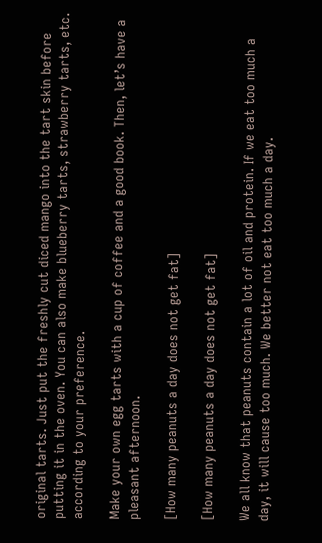original tarts. Just put the freshly cut diced mango into the tart skin before putting it in the oven. You can also make blueberry tarts, strawberry tarts, etc. according to your preference.

Make your own egg tarts with a cup of coffee and a good book. Then, let’s have a pleasant afternoon.

[How many peanuts a day does not get fat]

[How many peanuts a day does not get fat]

We all know that peanuts contain a lot of oil and protein. If we eat too much a day, it will cause too much. We better not eat too much a day.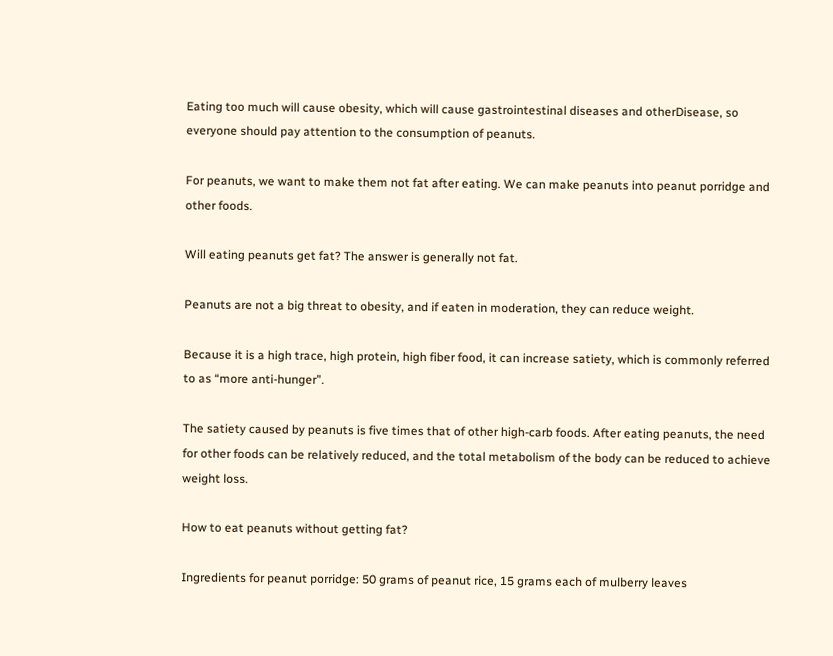Eating too much will cause obesity, which will cause gastrointestinal diseases and otherDisease, so everyone should pay attention to the consumption of peanuts.

For peanuts, we want to make them not fat after eating. We can make peanuts into peanut porridge and other foods.

Will eating peanuts get fat? The answer is generally not fat.

Peanuts are not a big threat to obesity, and if eaten in moderation, they can reduce weight.

Because it is a high trace, high protein, high fiber food, it can increase satiety, which is commonly referred to as “more anti-hunger”.

The satiety caused by peanuts is five times that of other high-carb foods. After eating peanuts, the need for other foods can be relatively reduced, and the total metabolism of the body can be reduced to achieve weight loss.

How to eat peanuts without getting fat?

Ingredients for peanut porridge: 50 grams of peanut rice, 15 grams each of mulberry leaves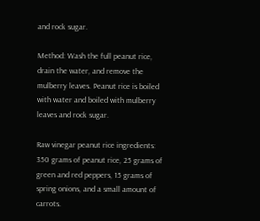and rock sugar.

Method: Wash the full peanut rice, drain the water, and remove the mulberry leaves. Peanut rice is boiled with water and boiled with mulberry leaves and rock sugar.

Raw vinegar peanut rice ingredients: 350 grams of peanut rice, 25 grams of green and red peppers, 15 grams of spring onions, and a small amount of carrots.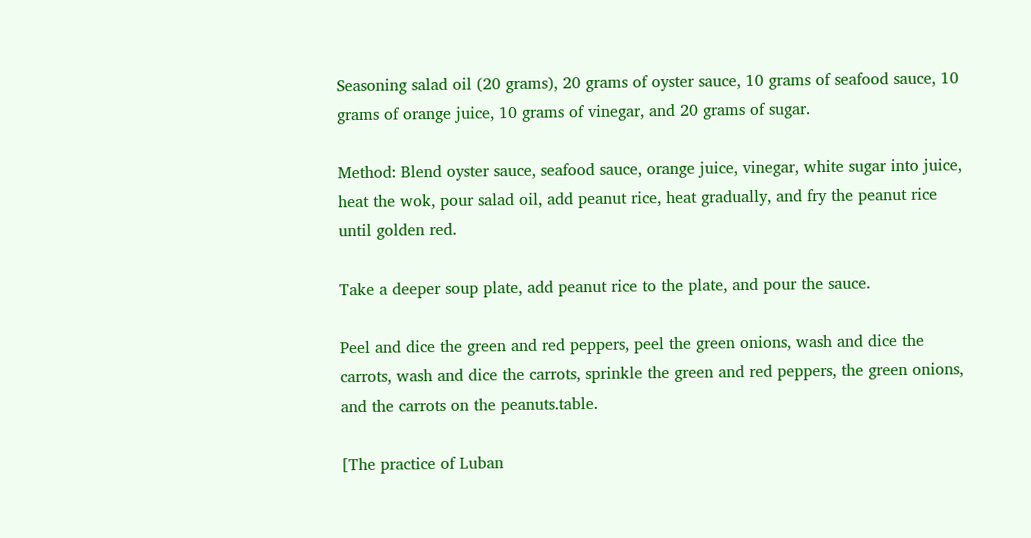Seasoning salad oil (20 grams), 20 grams of oyster sauce, 10 grams of seafood sauce, 10 grams of orange juice, 10 grams of vinegar, and 20 grams of sugar.

Method: Blend oyster sauce, seafood sauce, orange juice, vinegar, white sugar into juice, heat the wok, pour salad oil, add peanut rice, heat gradually, and fry the peanut rice until golden red.

Take a deeper soup plate, add peanut rice to the plate, and pour the sauce.

Peel and dice the green and red peppers, peel the green onions, wash and dice the carrots, wash and dice the carrots, sprinkle the green and red peppers, the green onions, and the carrots on the peanuts.table.

[The practice of Luban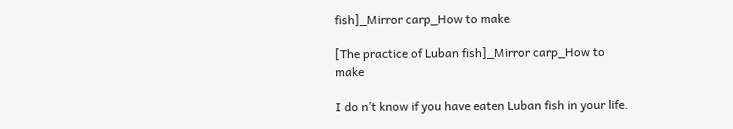fish]_Mirror carp_How to make

[The practice of Luban fish]_Mirror carp_How to make

I do n’t know if you have eaten Luban fish in your life.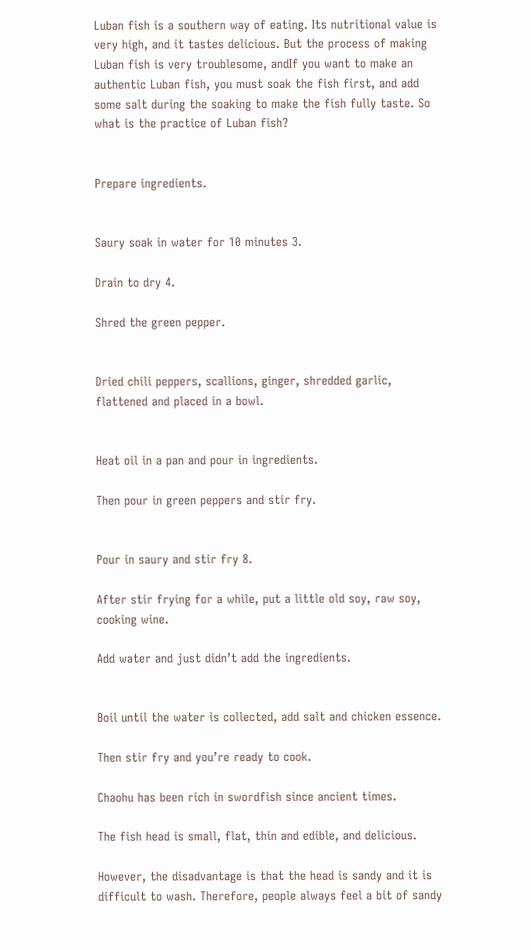Luban fish is a southern way of eating. Its nutritional value is very high, and it tastes delicious. But the process of making Luban fish is very troublesome, andIf you want to make an authentic Luban fish, you must soak the fish first, and add some salt during the soaking to make the fish fully taste. So what is the practice of Luban fish?


Prepare ingredients.


Saury soak in water for 10 minutes 3.

Drain to dry 4.

Shred the green pepper.


Dried chili peppers, scallions, ginger, shredded garlic, flattened and placed in a bowl.


Heat oil in a pan and pour in ingredients.

Then pour in green peppers and stir fry.


Pour in saury and stir fry 8.

After stir frying for a while, put a little old soy, raw soy, cooking wine.

Add water and just didn’t add the ingredients.


Boil until the water is collected, add salt and chicken essence.

Then stir fry and you’re ready to cook.

Chaohu has been rich in swordfish since ancient times.

The fish head is small, flat, thin and edible, and delicious.

However, the disadvantage is that the head is sandy and it is difficult to wash. Therefore, people always feel a bit of sandy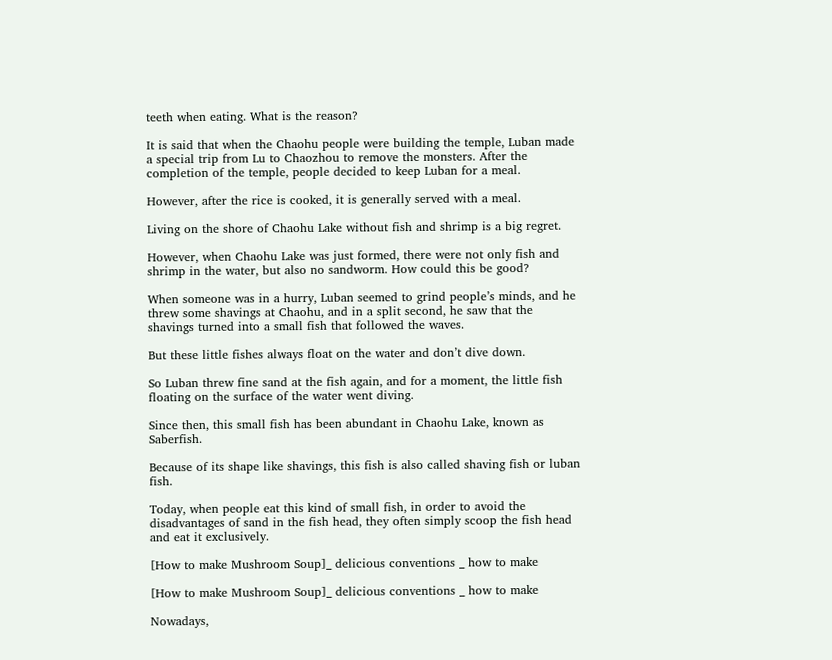teeth when eating. What is the reason?

It is said that when the Chaohu people were building the temple, Luban made a special trip from Lu to Chaozhou to remove the monsters. After the completion of the temple, people decided to keep Luban for a meal.

However, after the rice is cooked, it is generally served with a meal.

Living on the shore of Chaohu Lake without fish and shrimp is a big regret.

However, when Chaohu Lake was just formed, there were not only fish and shrimp in the water, but also no sandworm. How could this be good?

When someone was in a hurry, Luban seemed to grind people’s minds, and he threw some shavings at Chaohu, and in a split second, he saw that the shavings turned into a small fish that followed the waves.

But these little fishes always float on the water and don’t dive down.

So Luban threw fine sand at the fish again, and for a moment, the little fish floating on the surface of the water went diving.

Since then, this small fish has been abundant in Chaohu Lake, known as Saberfish.

Because of its shape like shavings, this fish is also called shaving fish or luban fish.

Today, when people eat this kind of small fish, in order to avoid the disadvantages of sand in the fish head, they often simply scoop the fish head and eat it exclusively.

[How to make Mushroom Soup]_ delicious conventions _ how to make

[How to make Mushroom Soup]_ delicious conventions _ how to make

Nowadays,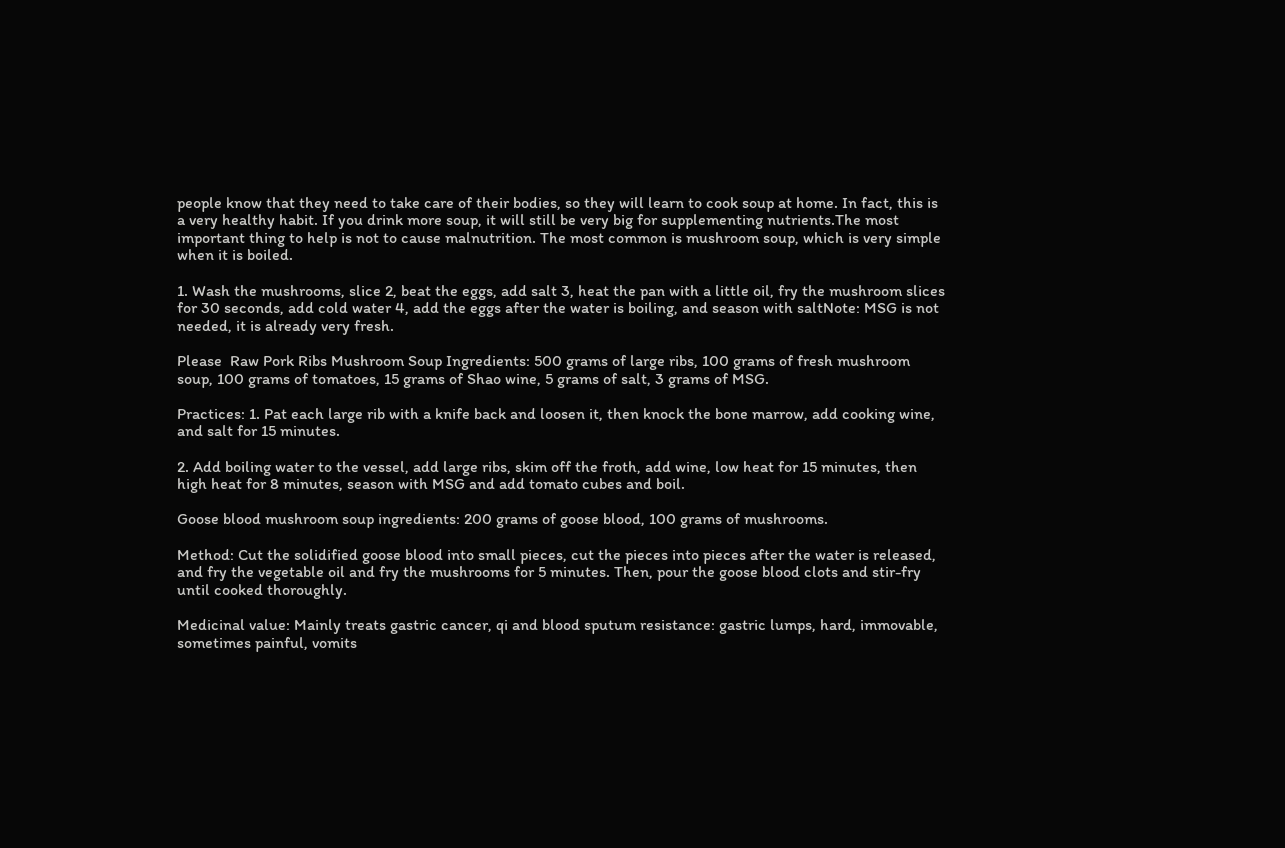people know that they need to take care of their bodies, so they will learn to cook soup at home. In fact, this is a very healthy habit. If you drink more soup, it will still be very big for supplementing nutrients.The most important thing to help is not to cause malnutrition. The most common is mushroom soup, which is very simple when it is boiled.

1. Wash the mushrooms, slice 2, beat the eggs, add salt 3, heat the pan with a little oil, fry the mushroom slices for 30 seconds, add cold water 4, add the eggs after the water is boiling, and season with saltNote: MSG is not needed, it is already very fresh.

Please  Raw Pork Ribs Mushroom Soup Ingredients: 500 grams of large ribs, 100 grams of fresh mushroom soup, 100 grams of tomatoes, 15 grams of Shao wine, 5 grams of salt, 3 grams of MSG.

Practices: 1. Pat each large rib with a knife back and loosen it, then knock the bone marrow, add cooking wine, and salt for 15 minutes.

2. Add boiling water to the vessel, add large ribs, skim off the froth, add wine, low heat for 15 minutes, then high heat for 8 minutes, season with MSG and add tomato cubes and boil.

Goose blood mushroom soup ingredients: 200 grams of goose blood, 100 grams of mushrooms.

Method: Cut the solidified goose blood into small pieces, cut the pieces into pieces after the water is released, and fry the vegetable oil and fry the mushrooms for 5 minutes. Then, pour the goose blood clots and stir-fry until cooked thoroughly.

Medicinal value: Mainly treats gastric cancer, qi and blood sputum resistance: gastric lumps, hard, immovable, sometimes painful, vomits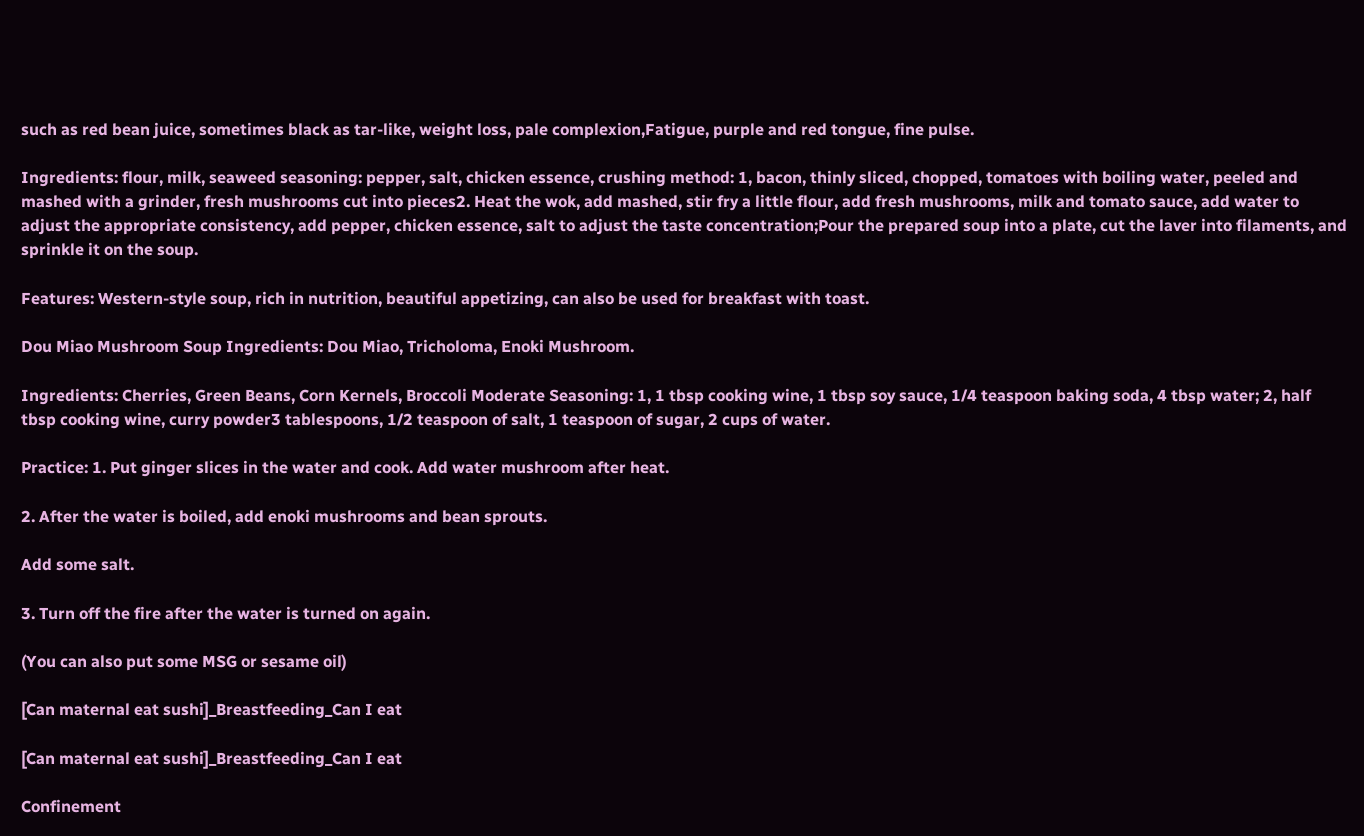such as red bean juice, sometimes black as tar-like, weight loss, pale complexion,Fatigue, purple and red tongue, fine pulse.

Ingredients: flour, milk, seaweed seasoning: pepper, salt, chicken essence, crushing method: 1, bacon, thinly sliced, chopped, tomatoes with boiling water, peeled and mashed with a grinder, fresh mushrooms cut into pieces2. Heat the wok, add mashed, stir fry a little flour, add fresh mushrooms, milk and tomato sauce, add water to adjust the appropriate consistency, add pepper, chicken essence, salt to adjust the taste concentration;Pour the prepared soup into a plate, cut the laver into filaments, and sprinkle it on the soup.

Features: Western-style soup, rich in nutrition, beautiful appetizing, can also be used for breakfast with toast.

Dou Miao Mushroom Soup Ingredients: Dou Miao, Tricholoma, Enoki Mushroom.

Ingredients: Cherries, Green Beans, Corn Kernels, Broccoli Moderate Seasoning: 1, 1 tbsp cooking wine, 1 tbsp soy sauce, 1/4 teaspoon baking soda, 4 tbsp water; 2, half tbsp cooking wine, curry powder3 tablespoons, 1/2 teaspoon of salt, 1 teaspoon of sugar, 2 cups of water.

Practice: 1. Put ginger slices in the water and cook. Add water mushroom after heat.

2. After the water is boiled, add enoki mushrooms and bean sprouts.

Add some salt.

3. Turn off the fire after the water is turned on again.

(You can also put some MSG or sesame oil)

[Can maternal eat sushi]_Breastfeeding_Can I eat

[Can maternal eat sushi]_Breastfeeding_Can I eat

Confinement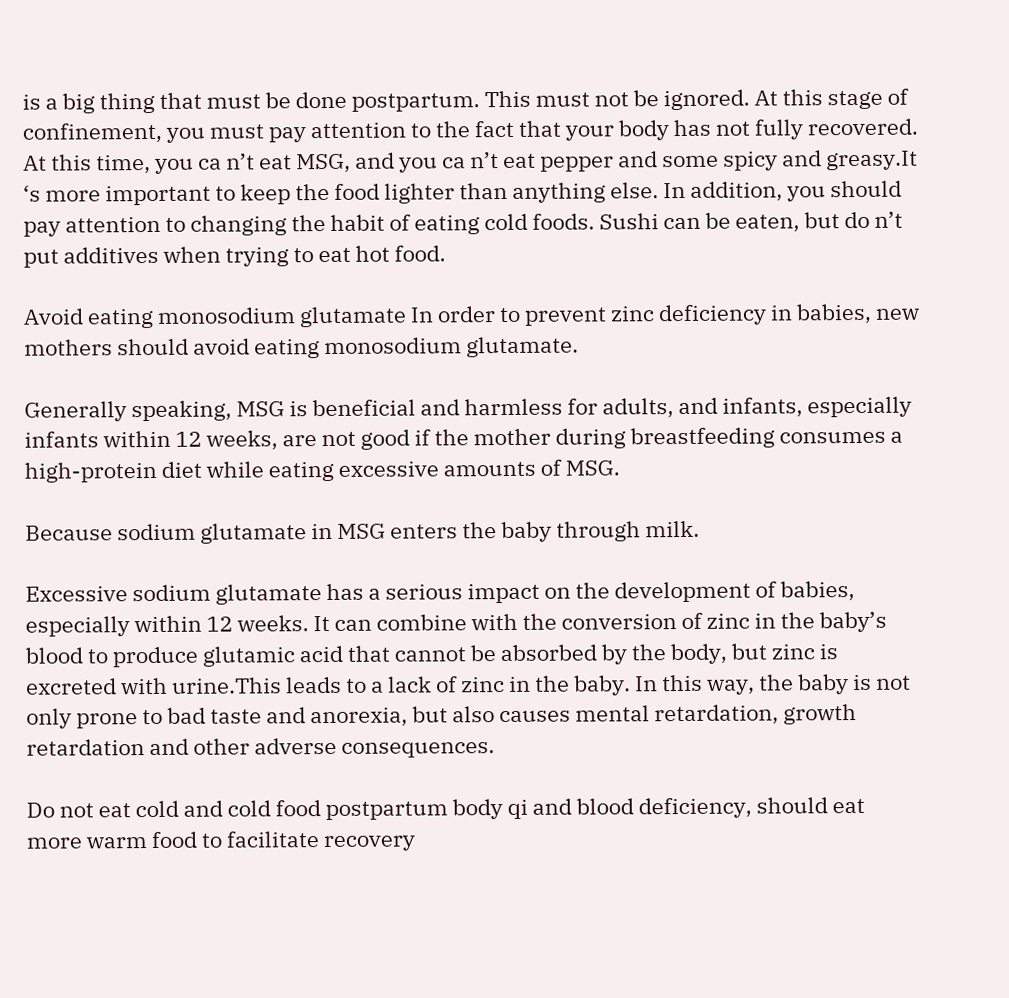is a big thing that must be done postpartum. This must not be ignored. At this stage of confinement, you must pay attention to the fact that your body has not fully recovered. At this time, you ca n’t eat MSG, and you ca n’t eat pepper and some spicy and greasy.It ‘s more important to keep the food lighter than anything else. In addition, you should pay attention to changing the habit of eating cold foods. Sushi can be eaten, but do n’t put additives when trying to eat hot food.

Avoid eating monosodium glutamate In order to prevent zinc deficiency in babies, new mothers should avoid eating monosodium glutamate.

Generally speaking, MSG is beneficial and harmless for adults, and infants, especially infants within 12 weeks, are not good if the mother during breastfeeding consumes a high-protein diet while eating excessive amounts of MSG.

Because sodium glutamate in MSG enters the baby through milk.

Excessive sodium glutamate has a serious impact on the development of babies, especially within 12 weeks. It can combine with the conversion of zinc in the baby’s blood to produce glutamic acid that cannot be absorbed by the body, but zinc is excreted with urine.This leads to a lack of zinc in the baby. In this way, the baby is not only prone to bad taste and anorexia, but also causes mental retardation, growth retardation and other adverse consequences.

Do not eat cold and cold food postpartum body qi and blood deficiency, should eat more warm food to facilitate recovery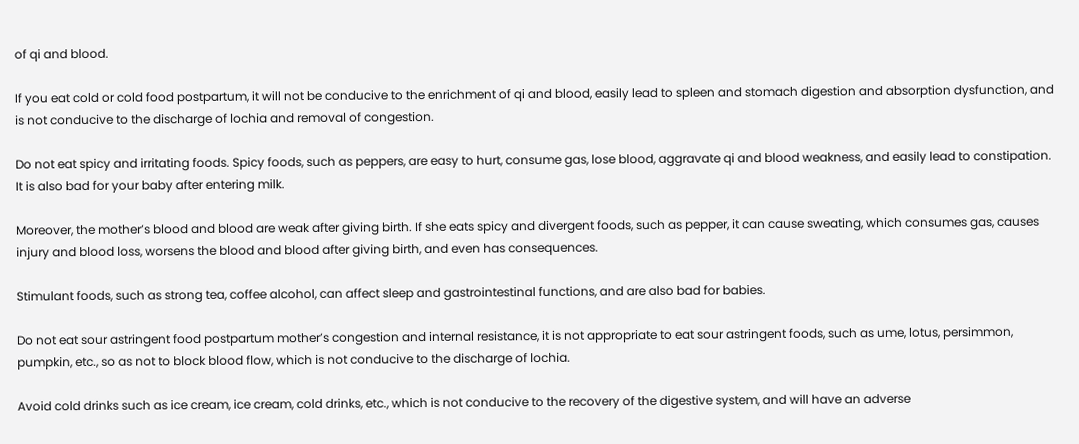of qi and blood.

If you eat cold or cold food postpartum, it will not be conducive to the enrichment of qi and blood, easily lead to spleen and stomach digestion and absorption dysfunction, and is not conducive to the discharge of lochia and removal of congestion.

Do not eat spicy and irritating foods. Spicy foods, such as peppers, are easy to hurt, consume gas, lose blood, aggravate qi and blood weakness, and easily lead to constipation. It is also bad for your baby after entering milk.

Moreover, the mother’s blood and blood are weak after giving birth. If she eats spicy and divergent foods, such as pepper, it can cause sweating, which consumes gas, causes injury and blood loss, worsens the blood and blood after giving birth, and even has consequences.

Stimulant foods, such as strong tea, coffee alcohol, can affect sleep and gastrointestinal functions, and are also bad for babies.

Do not eat sour astringent food postpartum mother’s congestion and internal resistance, it is not appropriate to eat sour astringent foods, such as ume, lotus, persimmon, pumpkin, etc., so as not to block blood flow, which is not conducive to the discharge of lochia.

Avoid cold drinks such as ice cream, ice cream, cold drinks, etc., which is not conducive to the recovery of the digestive system, and will have an adverse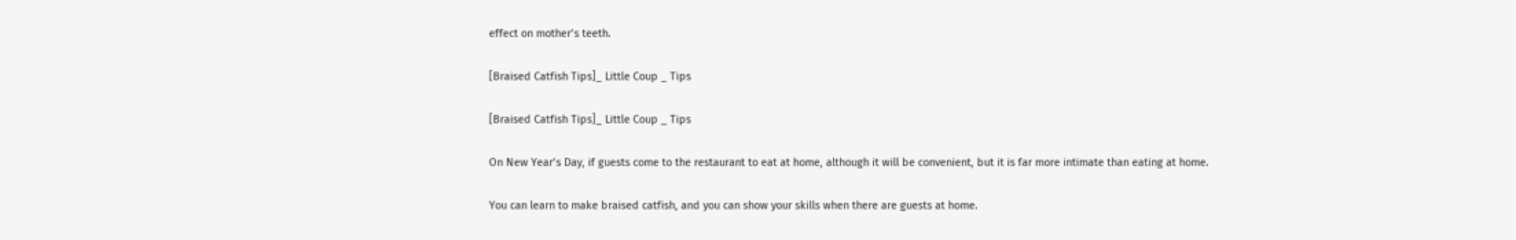effect on mother’s teeth.

[Braised Catfish Tips]_ Little Coup _ Tips

[Braised Catfish Tips]_ Little Coup _ Tips

On New Year’s Day, if guests come to the restaurant to eat at home, although it will be convenient, but it is far more intimate than eating at home.

You can learn to make braised catfish, and you can show your skills when there are guests at home.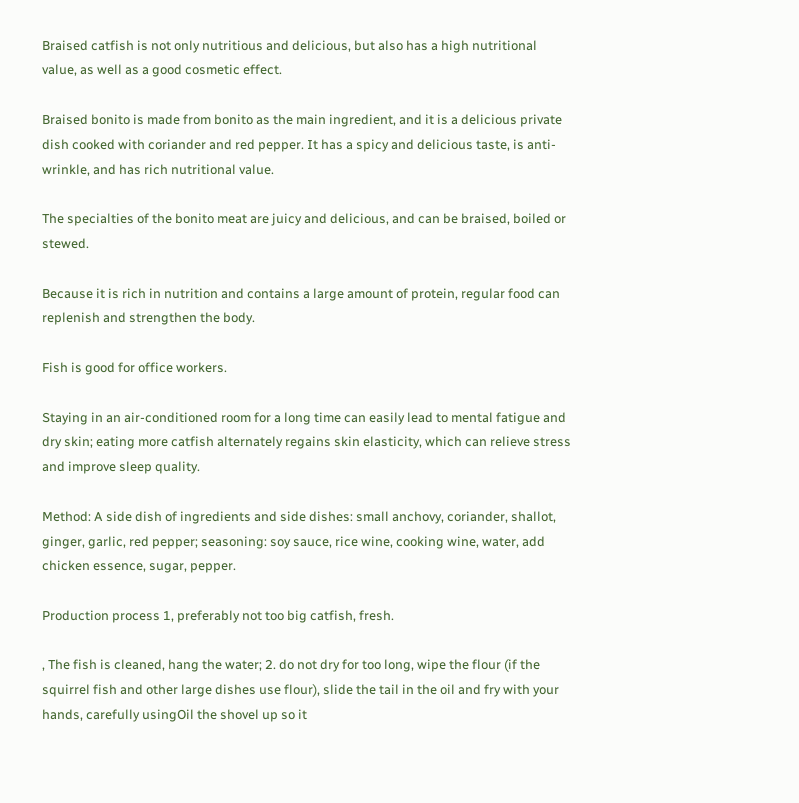Braised catfish is not only nutritious and delicious, but also has a high nutritional value, as well as a good cosmetic effect.

Braised bonito is made from bonito as the main ingredient, and it is a delicious private dish cooked with coriander and red pepper. It has a spicy and delicious taste, is anti-wrinkle, and has rich nutritional value.

The specialties of the bonito meat are juicy and delicious, and can be braised, boiled or stewed.

Because it is rich in nutrition and contains a large amount of protein, regular food can replenish and strengthen the body.

Fish is good for office workers.

Staying in an air-conditioned room for a long time can easily lead to mental fatigue and dry skin; eating more catfish alternately regains skin elasticity, which can relieve stress and improve sleep quality.

Method: A side dish of ingredients and side dishes: small anchovy, coriander, shallot, ginger, garlic, red pepper; seasoning: soy sauce, rice wine, cooking wine, water, add chicken essence, sugar, pepper.

Production process 1, preferably not too big catfish, fresh.

, The fish is cleaned, hang the water; 2. do not dry for too long, wipe the flour (if the squirrel fish and other large dishes use flour), slide the tail in the oil and fry with your hands, carefully usingOil the shovel up so it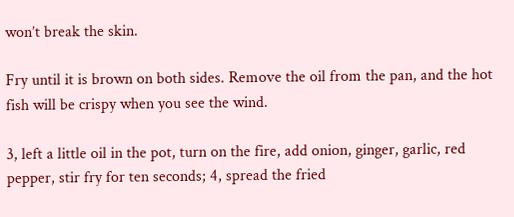won’t break the skin.

Fry until it is brown on both sides. Remove the oil from the pan, and the hot fish will be crispy when you see the wind.

3, left a little oil in the pot, turn on the fire, add onion, ginger, garlic, red pepper, stir fry for ten seconds; 4, spread the fried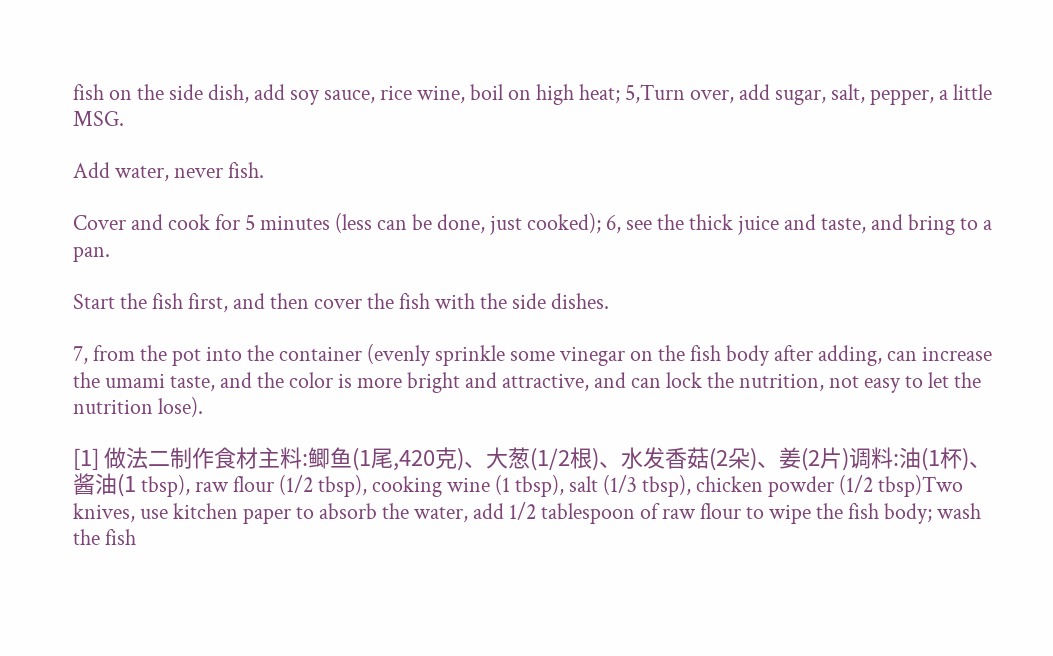fish on the side dish, add soy sauce, rice wine, boil on high heat; 5,Turn over, add sugar, salt, pepper, a little MSG.

Add water, never fish.

Cover and cook for 5 minutes (less can be done, just cooked); 6, see the thick juice and taste, and bring to a pan.

Start the fish first, and then cover the fish with the side dishes.

7, from the pot into the container (evenly sprinkle some vinegar on the fish body after adding, can increase the umami taste, and the color is more bright and attractive, and can lock the nutrition, not easy to let the nutrition lose).

[1] 做法二制作食材主料:鲫鱼(1尾,420克)、大葱(1/2根)、水发香菇(2朵)、姜(2片)调料:油(1杯)、酱油(1 tbsp), raw flour (1/2 tbsp), cooking wine (1 tbsp), salt (1/3 tbsp), chicken powder (1/2 tbsp)Two knives, use kitchen paper to absorb the water, add 1/2 tablespoon of raw flour to wipe the fish body; wash the fish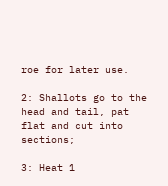roe for later use.

2: Shallots go to the head and tail, pat flat and cut into sections;

3: Heat 1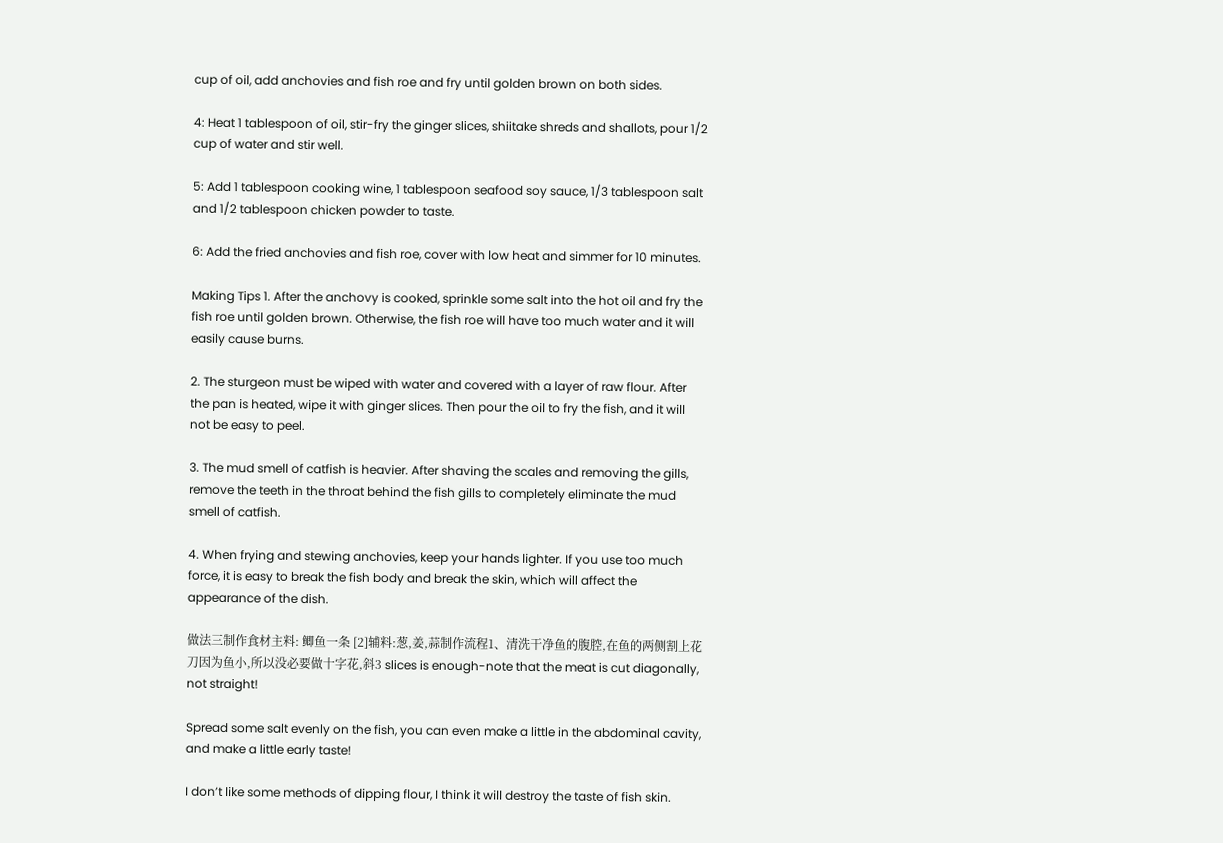cup of oil, add anchovies and fish roe and fry until golden brown on both sides.

4: Heat 1 tablespoon of oil, stir-fry the ginger slices, shiitake shreds and shallots, pour 1/2 cup of water and stir well.

5: Add 1 tablespoon cooking wine, 1 tablespoon seafood soy sauce, 1/3 tablespoon salt and 1/2 tablespoon chicken powder to taste.

6: Add the fried anchovies and fish roe, cover with low heat and simmer for 10 minutes.

Making Tips 1. After the anchovy is cooked, sprinkle some salt into the hot oil and fry the fish roe until golden brown. Otherwise, the fish roe will have too much water and it will easily cause burns.

2. The sturgeon must be wiped with water and covered with a layer of raw flour. After the pan is heated, wipe it with ginger slices. Then pour the oil to fry the fish, and it will not be easy to peel.

3. The mud smell of catfish is heavier. After shaving the scales and removing the gills, remove the teeth in the throat behind the fish gills to completely eliminate the mud smell of catfish.

4. When frying and stewing anchovies, keep your hands lighter. If you use too much force, it is easy to break the fish body and break the skin, which will affect the appearance of the dish.

做法三制作食材主料: 鲫鱼一条 [2]辅料:葱,姜,蒜制作流程1、清洗干净鱼的腹腔,在鱼的两侧割上花刀因为鱼小,所以没必要做十字花,斜3 slices is enough-note that the meat is cut diagonally, not straight!

Spread some salt evenly on the fish, you can even make a little in the abdominal cavity, and make a little early taste!

I don’t like some methods of dipping flour, I think it will destroy the taste of fish skin.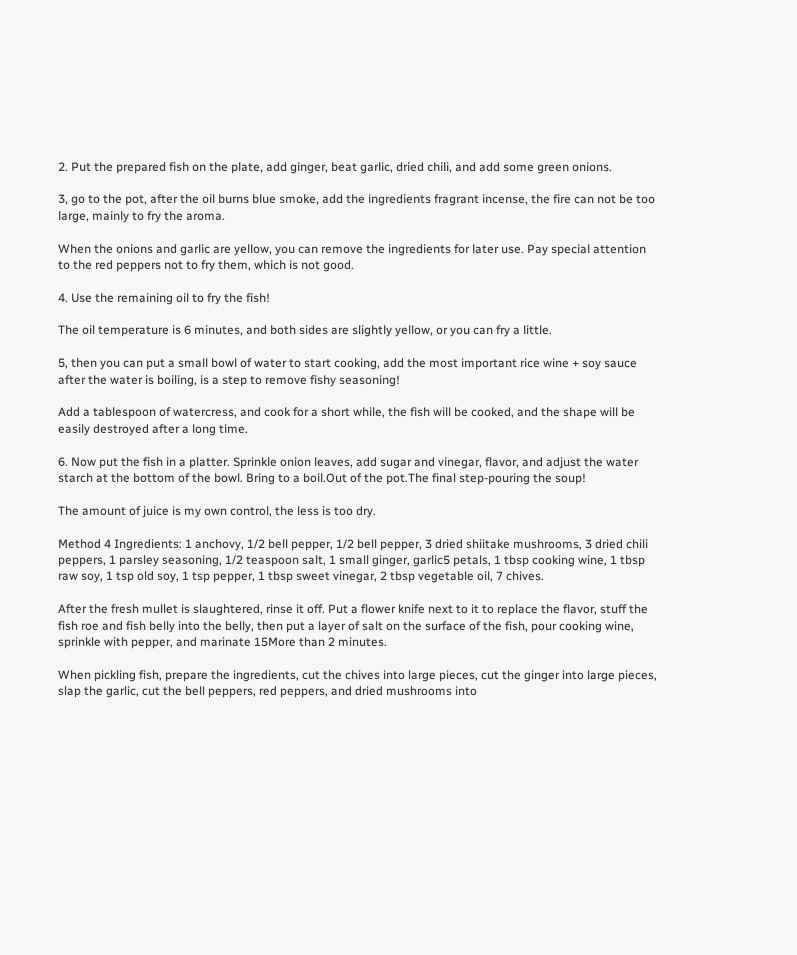2. Put the prepared fish on the plate, add ginger, beat garlic, dried chili, and add some green onions.

3, go to the pot, after the oil burns blue smoke, add the ingredients fragrant incense, the fire can not be too large, mainly to fry the aroma.

When the onions and garlic are yellow, you can remove the ingredients for later use. Pay special attention to the red peppers not to fry them, which is not good.

4. Use the remaining oil to fry the fish!

The oil temperature is 6 minutes, and both sides are slightly yellow, or you can fry a little.

5, then you can put a small bowl of water to start cooking, add the most important rice wine + soy sauce after the water is boiling, is a step to remove fishy seasoning!

Add a tablespoon of watercress, and cook for a short while, the fish will be cooked, and the shape will be easily destroyed after a long time.

6. Now put the fish in a platter. Sprinkle onion leaves, add sugar and vinegar, flavor, and adjust the water starch at the bottom of the bowl. Bring to a boil.Out of the pot.The final step-pouring the soup!

The amount of juice is my own control, the less is too dry.

Method 4 Ingredients: 1 anchovy, 1/2 bell pepper, 1/2 bell pepper, 3 dried shiitake mushrooms, 3 dried chili peppers, 1 parsley seasoning, 1/2 teaspoon salt, 1 small ginger, garlic5 petals, 1 tbsp cooking wine, 1 tbsp raw soy, 1 tsp old soy, 1 tsp pepper, 1 tbsp sweet vinegar, 2 tbsp vegetable oil, 7 chives.

After the fresh mullet is slaughtered, rinse it off. Put a flower knife next to it to replace the flavor, stuff the fish roe and fish belly into the belly, then put a layer of salt on the surface of the fish, pour cooking wine, sprinkle with pepper, and marinate 15More than 2 minutes.

When pickling fish, prepare the ingredients, cut the chives into large pieces, cut the ginger into large pieces, slap the garlic, cut the bell peppers, red peppers, and dried mushrooms into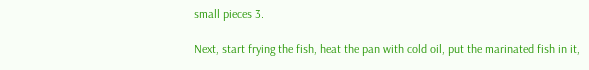small pieces 3.

Next, start frying the fish, heat the pan with cold oil, put the marinated fish in it,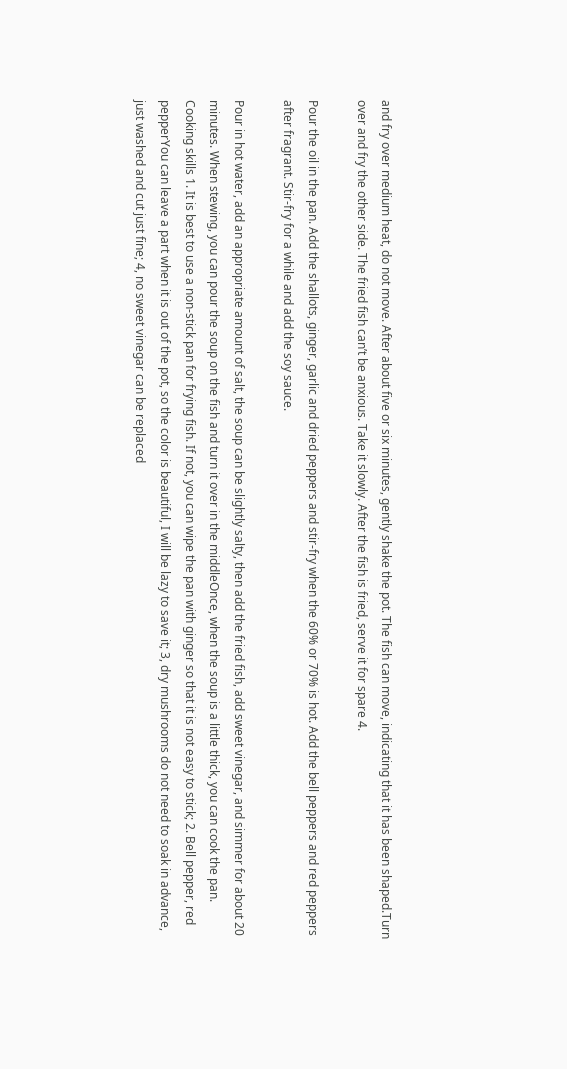and fry over medium heat, do not move. After about five or six minutes, gently shake the pot. The fish can move, indicating that it has been shaped.Turn over and fry the other side. The fried fish can’t be anxious. Take it slowly. After the fish is fried, serve it for spare 4.

Pour the oil in the pan. Add the shallots, ginger, garlic and dried peppers and stir-fry when the 60% or 70% is hot. Add the bell peppers and red peppers after fragrant. Stir-fry for a while and add the soy sauce.

Pour in hot water, add an appropriate amount of salt, the soup can be slightly salty, then add the fried fish, add sweet vinegar, and simmer for about 20 minutes. When stewing, you can pour the soup on the fish and turn it over in the middleOnce, when the soup is a little thick, you can cook the pan. Cooking skills 1. It is best to use a non-stick pan for frying fish. If not, you can wipe the pan with ginger so that it is not easy to stick; 2. Bell pepper, red pepperYou can leave a part when it is out of the pot, so the color is beautiful, I will be lazy to save it; 3, dry mushrooms do not need to soak in advance, just washed and cut just fine; 4, no sweet vinegar can be replaced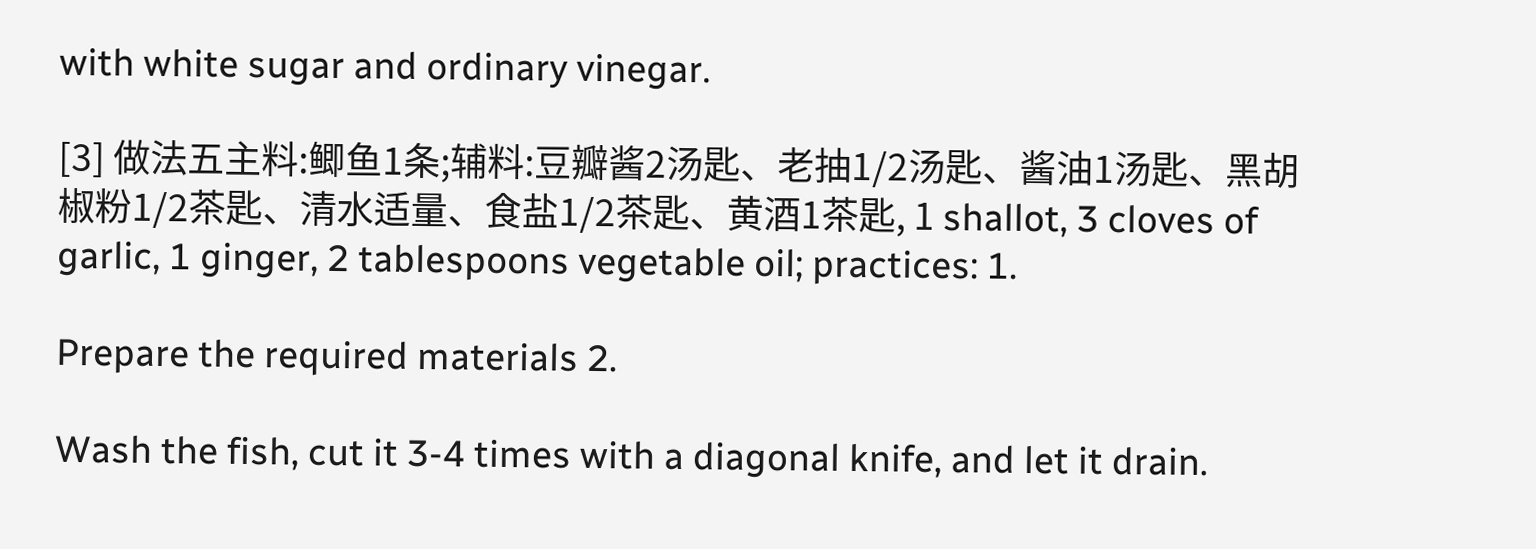with white sugar and ordinary vinegar.

[3] 做法五主料:鲫鱼1条;辅料:豆瓣酱2汤匙、老抽1/2汤匙、酱油1汤匙、黑胡椒粉1/2茶匙、清水适量、食盐1/2茶匙、黄酒1茶匙, 1 shallot, 3 cloves of garlic, 1 ginger, 2 tablespoons vegetable oil; practices: 1.

Prepare the required materials 2.

Wash the fish, cut it 3-4 times with a diagonal knife, and let it drain.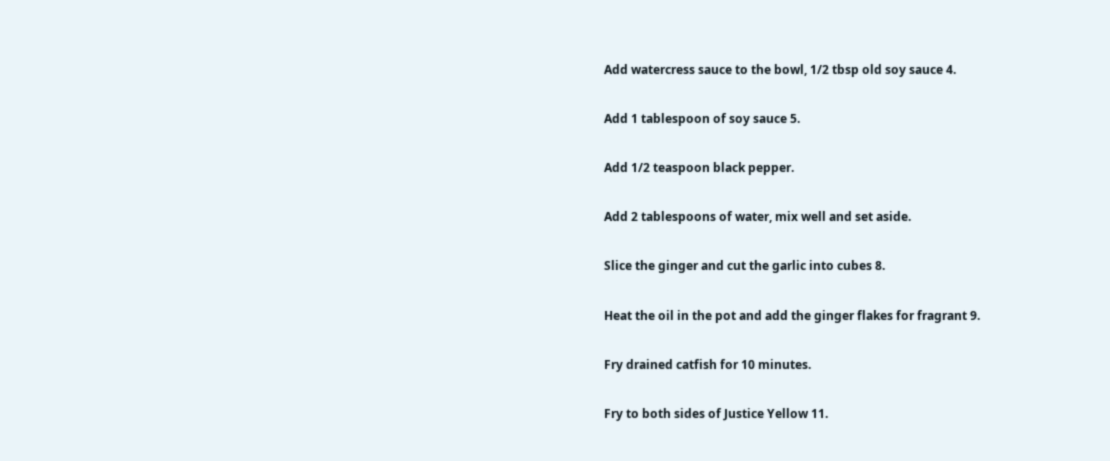Add watercress sauce to the bowl, 1/2 tbsp old soy sauce 4.

Add 1 tablespoon of soy sauce 5.

Add 1/2 teaspoon black pepper.

Add 2 tablespoons of water, mix well and set aside.

Slice the ginger and cut the garlic into cubes 8.

Heat the oil in the pot and add the ginger flakes for fragrant 9.

Fry drained catfish for 10 minutes.

Fry to both sides of Justice Yellow 11.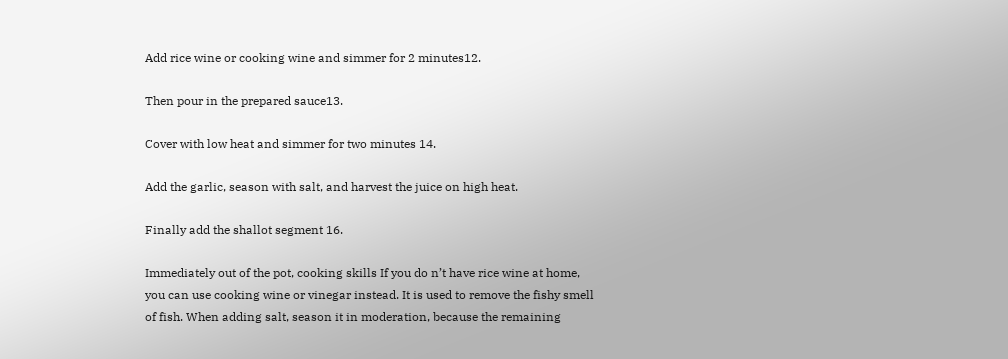Add rice wine or cooking wine and simmer for 2 minutes12.

Then pour in the prepared sauce13.

Cover with low heat and simmer for two minutes 14.

Add the garlic, season with salt, and harvest the juice on high heat.

Finally add the shallot segment 16.

Immediately out of the pot, cooking skills If you do n’t have rice wine at home, you can use cooking wine or vinegar instead. It is used to remove the fishy smell of fish. When adding salt, season it in moderation, because the remaining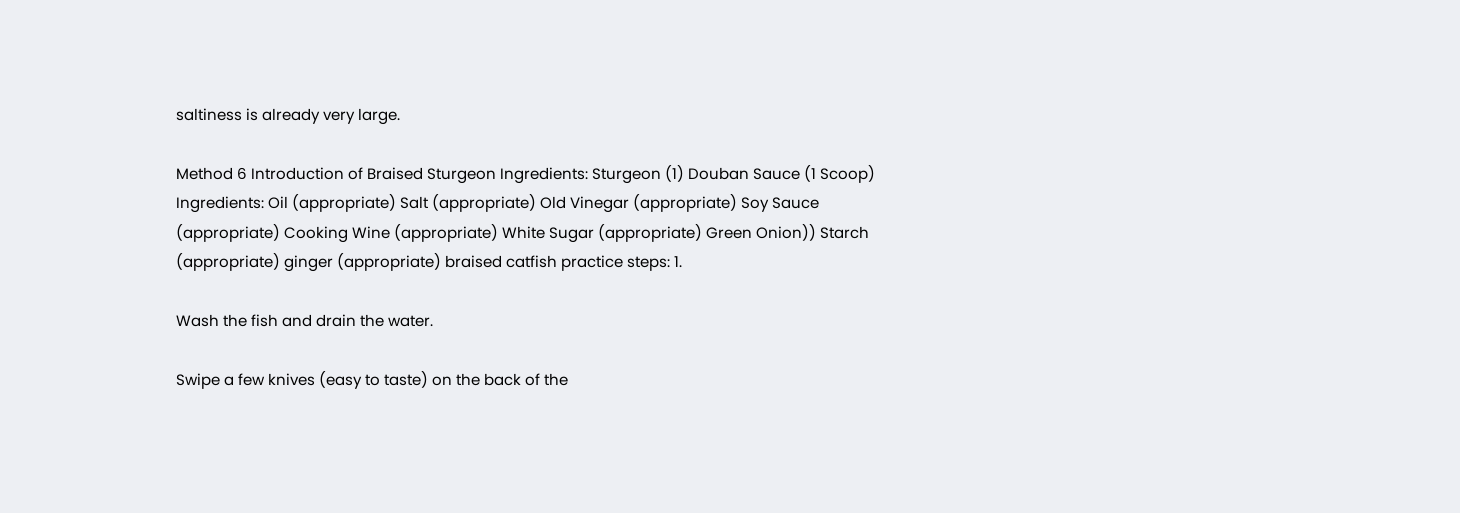saltiness is already very large.

Method 6 Introduction of Braised Sturgeon Ingredients: Sturgeon (1) Douban Sauce (1 Scoop) Ingredients: Oil (appropriate) Salt (appropriate) Old Vinegar (appropriate) Soy Sauce (appropriate) Cooking Wine (appropriate) White Sugar (appropriate) Green Onion)) Starch (appropriate) ginger (appropriate) braised catfish practice steps: 1.

Wash the fish and drain the water.

Swipe a few knives (easy to taste) on the back of the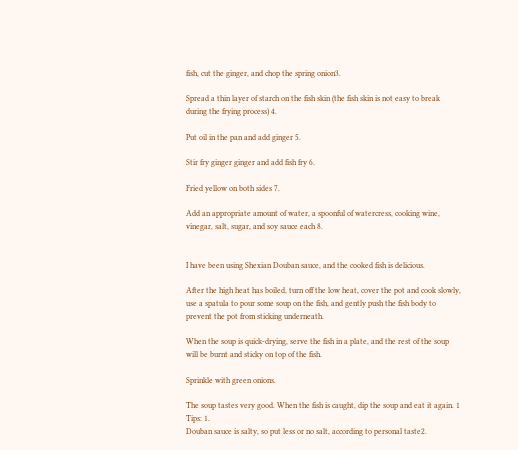fish, cut the ginger, and chop the spring onion3.

Spread a thin layer of starch on the fish skin (the fish skin is not easy to break during the frying process) 4.

Put oil in the pan and add ginger 5.

Stir fry ginger ginger and add fish fry 6.

Fried yellow on both sides 7.

Add an appropriate amount of water, a spoonful of watercress, cooking wine, vinegar, salt, sugar, and soy sauce each 8.


I have been using Shexian Douban sauce, and the cooked fish is delicious.

After the high heat has boiled, turn off the low heat, cover the pot and cook slowly, use a spatula to pour some soup on the fish, and gently push the fish body to prevent the pot from sticking underneath.

When the soup is quick-drying, serve the fish in a plate, and the rest of the soup will be burnt and sticky on top of the fish.

Sprinkle with green onions.

The soup tastes very good. When the fish is caught, dip the soup and eat it again. 1 Tips: 1.
Douban sauce is salty, so put less or no salt, according to personal taste2.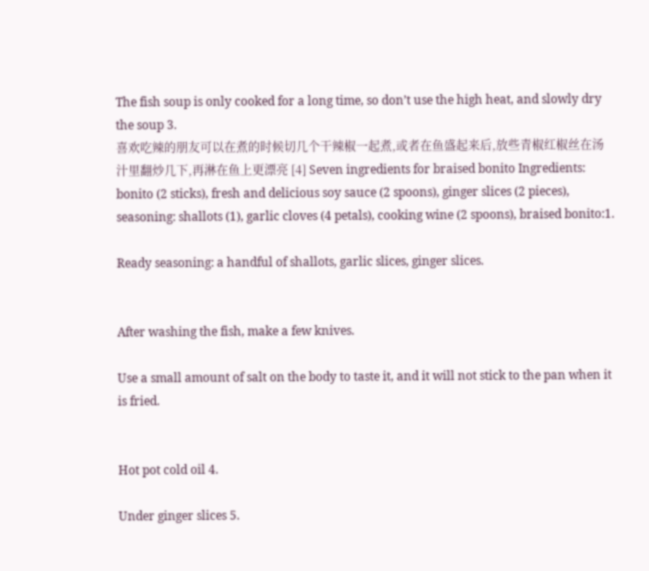The fish soup is only cooked for a long time, so don’t use the high heat, and slowly dry the soup 3.
喜欢吃辣的朋友可以在煮的时候切几个干辣椒一起煮,或者在鱼盛起来后,放些青椒红椒丝在汤汁里翻炒几下,再淋在鱼上更漂亮 [4] Seven ingredients for braised bonito Ingredients: bonito (2 sticks), fresh and delicious soy sauce (2 spoons), ginger slices (2 pieces), seasoning: shallots (1), garlic cloves (4 petals), cooking wine (2 spoons), braised bonito:1.

Ready seasoning: a handful of shallots, garlic slices, ginger slices.


After washing the fish, make a few knives.

Use a small amount of salt on the body to taste it, and it will not stick to the pan when it is fried.


Hot pot cold oil 4.

Under ginger slices 5.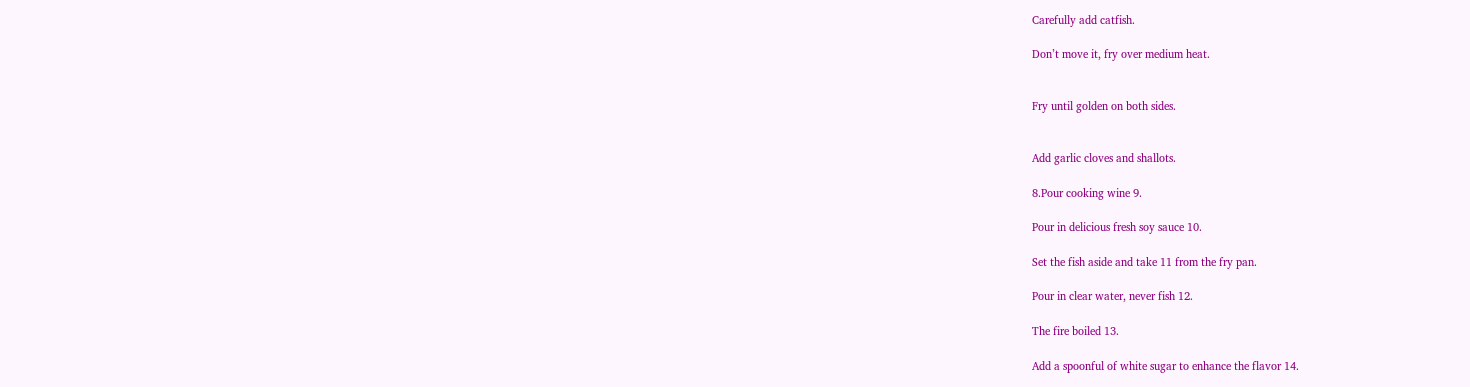Carefully add catfish.

Don’t move it, fry over medium heat.


Fry until golden on both sides.


Add garlic cloves and shallots.

8.Pour cooking wine 9.

Pour in delicious fresh soy sauce 10.

Set the fish aside and take 11 from the fry pan.

Pour in clear water, never fish 12.

The fire boiled 13.

Add a spoonful of white sugar to enhance the flavor 14.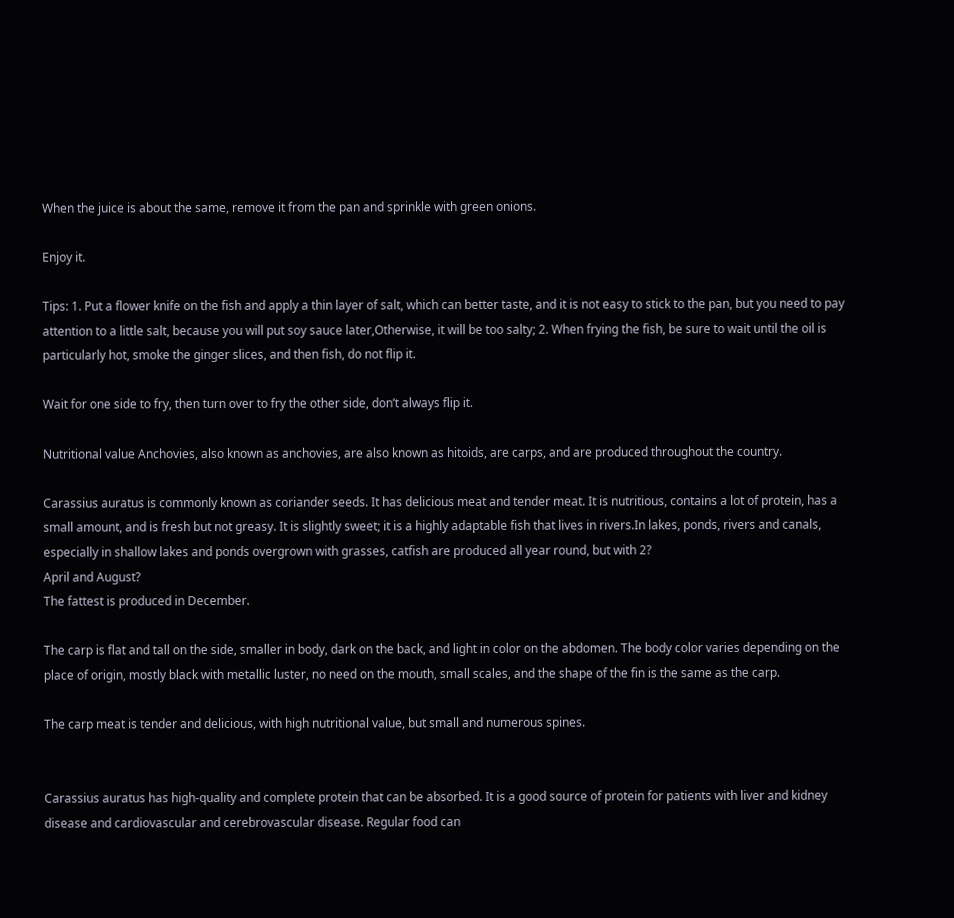When the juice is about the same, remove it from the pan and sprinkle with green onions.

Enjoy it.

Tips: 1. Put a flower knife on the fish and apply a thin layer of salt, which can better taste, and it is not easy to stick to the pan, but you need to pay attention to a little salt, because you will put soy sauce later,Otherwise, it will be too salty; 2. When frying the fish, be sure to wait until the oil is particularly hot, smoke the ginger slices, and then fish, do not flip it.

Wait for one side to fry, then turn over to fry the other side, don’t always flip it.

Nutritional value Anchovies, also known as anchovies, are also known as hitoids, are carps, and are produced throughout the country.

Carassius auratus is commonly known as coriander seeds. It has delicious meat and tender meat. It is nutritious, contains a lot of protein, has a small amount, and is fresh but not greasy. It is slightly sweet; it is a highly adaptable fish that lives in rivers.In lakes, ponds, rivers and canals, especially in shallow lakes and ponds overgrown with grasses, catfish are produced all year round, but with 2?
April and August?
The fattest is produced in December.

The carp is flat and tall on the side, smaller in body, dark on the back, and light in color on the abdomen. The body color varies depending on the place of origin, mostly black with metallic luster, no need on the mouth, small scales, and the shape of the fin is the same as the carp.

The carp meat is tender and delicious, with high nutritional value, but small and numerous spines.


Carassius auratus has high-quality and complete protein that can be absorbed. It is a good source of protein for patients with liver and kidney disease and cardiovascular and cerebrovascular disease. Regular food can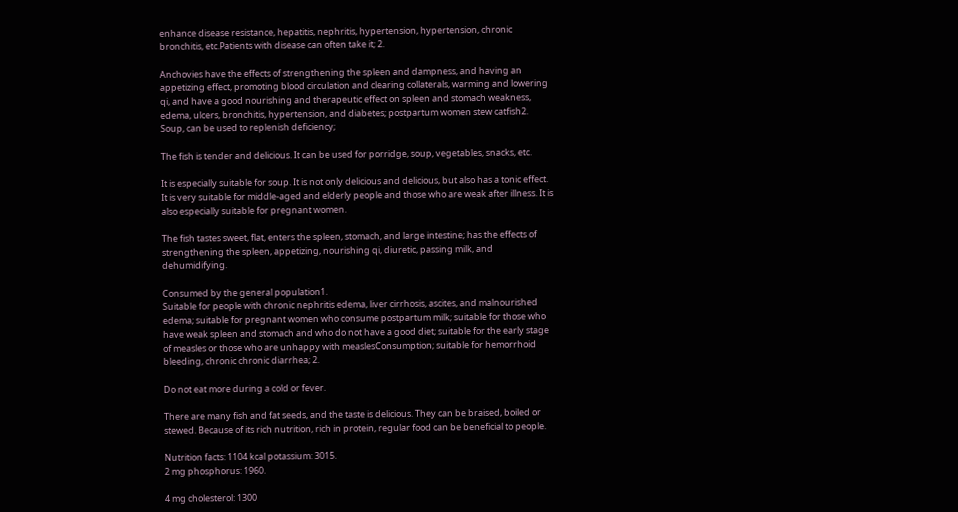enhance disease resistance, hepatitis, nephritis, hypertension, hypertension, chronic bronchitis, etc.Patients with disease can often take it; 2.

Anchovies have the effects of strengthening the spleen and dampness, and having an appetizing effect, promoting blood circulation and clearing collaterals, warming and lowering qi, and have a good nourishing and therapeutic effect on spleen and stomach weakness, edema, ulcers, bronchitis, hypertension, and diabetes; postpartum women stew catfish2. Soup, can be used to replenish deficiency;

The fish is tender and delicious. It can be used for porridge, soup, vegetables, snacks, etc.

It is especially suitable for soup. It is not only delicious and delicious, but also has a tonic effect. It is very suitable for middle-aged and elderly people and those who are weak after illness. It is also especially suitable for pregnant women.

The fish tastes sweet, flat, enters the spleen, stomach, and large intestine; has the effects of strengthening the spleen, appetizing, nourishing qi, diuretic, passing milk, and dehumidifying.

Consumed by the general population1.
Suitable for people with chronic nephritis edema, liver cirrhosis, ascites, and malnourished edema; suitable for pregnant women who consume postpartum milk; suitable for those who have weak spleen and stomach and who do not have a good diet; suitable for the early stage of measles or those who are unhappy with measlesConsumption; suitable for hemorrhoid bleeding, chronic chronic diarrhea; 2.

Do not eat more during a cold or fever.

There are many fish and fat seeds, and the taste is delicious. They can be braised, boiled or stewed. Because of its rich nutrition, rich in protein, regular food can be beneficial to people.

Nutrition facts: 1104 kcal potassium: 3015.
2 mg phosphorus: 1960.

4 mg cholesterol: 1300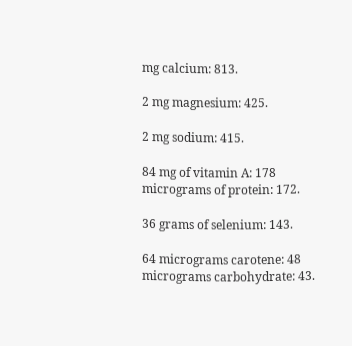mg calcium: 813.

2 mg magnesium: 425.

2 mg sodium: 415.

84 mg of vitamin A: 178 micrograms of protein: 172.

36 grams of selenium: 143.

64 micrograms carotene: 48 micrograms carbohydrate: 43.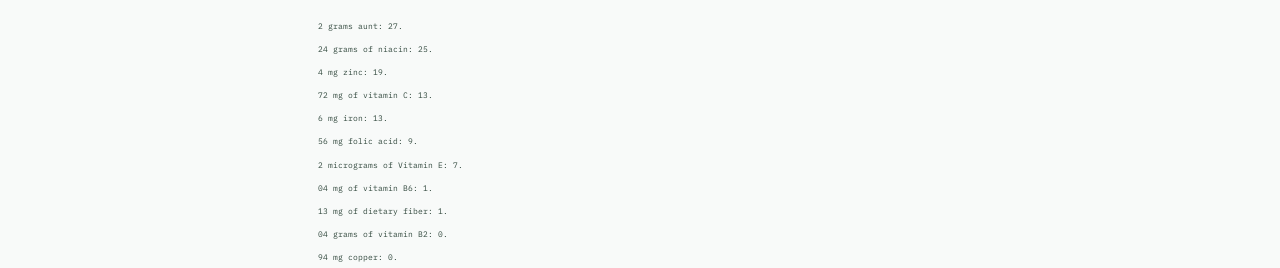2 grams aunt: 27.

24 grams of niacin: 25.

4 mg zinc: 19.

72 mg of vitamin C: 13.

6 mg iron: 13.

56 mg folic acid: 9.

2 micrograms of Vitamin E: 7.

04 mg of vitamin B6: 1.

13 mg of dietary fiber: 1.

04 grams of vitamin B2: 0.

94 mg copper: 0.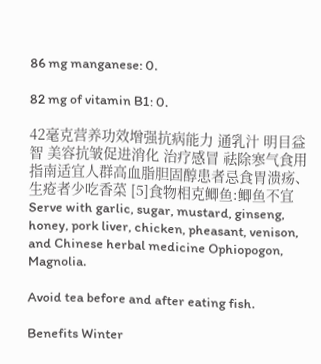86 mg manganese: 0.

82 mg of vitamin B1: 0.

42毫克营养功效增强抗病能力 通乳汁 明目益智 美容抗皱促进消化 治疗感冒 祛除寒气食用指南适宜人群高血脂胆固醇患者忌食胃溃疡、生疮者少吃香菜 [5]食物相克鲫鱼:鲫鱼不宜Serve with garlic, sugar, mustard, ginseng, honey, pork liver, chicken, pheasant, venison, and Chinese herbal medicine Ophiopogon, Magnolia.

Avoid tea before and after eating fish.

Benefits Winter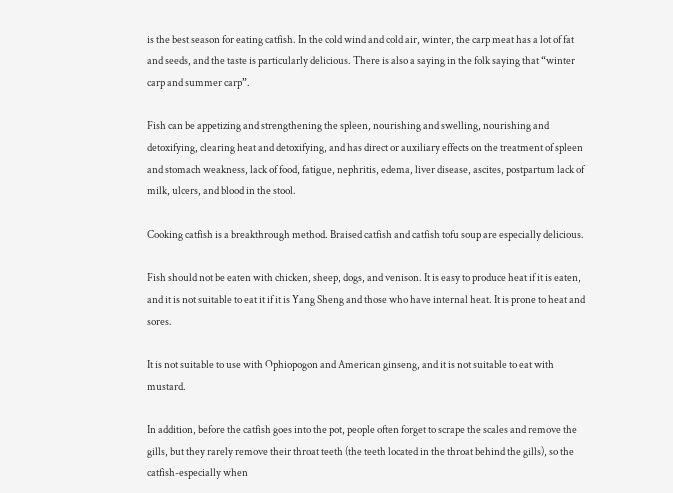is the best season for eating catfish. In the cold wind and cold air, winter, the carp meat has a lot of fat and seeds, and the taste is particularly delicious. There is also a saying in the folk saying that “winter carp and summer carp”.

Fish can be appetizing and strengthening the spleen, nourishing and swelling, nourishing and detoxifying, clearing heat and detoxifying, and has direct or auxiliary effects on the treatment of spleen and stomach weakness, lack of food, fatigue, nephritis, edema, liver disease, ascites, postpartum lack of milk, ulcers, and blood in the stool.

Cooking catfish is a breakthrough method. Braised catfish and catfish tofu soup are especially delicious.

Fish should not be eaten with chicken, sheep, dogs, and venison. It is easy to produce heat if it is eaten, and it is not suitable to eat it if it is Yang Sheng and those who have internal heat. It is prone to heat and sores.

It is not suitable to use with Ophiopogon and American ginseng, and it is not suitable to eat with mustard.

In addition, before the catfish goes into the pot, people often forget to scrape the scales and remove the gills, but they rarely remove their throat teeth (the teeth located in the throat behind the gills), so the catfish-especially when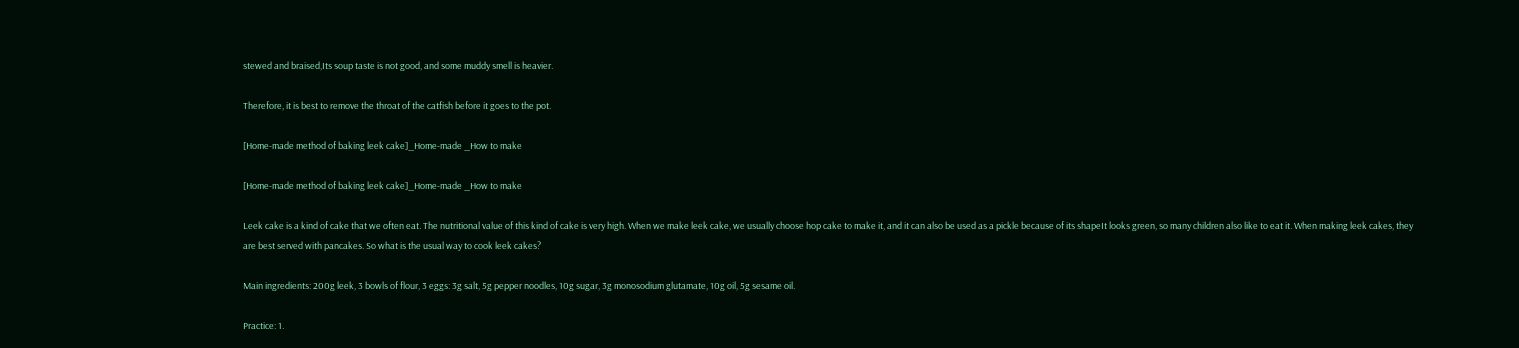stewed and braised,Its soup taste is not good, and some muddy smell is heavier.

Therefore, it is best to remove the throat of the catfish before it goes to the pot.

[Home-made method of baking leek cake]_Home-made _How to make

[Home-made method of baking leek cake]_Home-made _How to make

Leek cake is a kind of cake that we often eat. The nutritional value of this kind of cake is very high. When we make leek cake, we usually choose hop cake to make it, and it can also be used as a pickle because of its shapeIt looks green, so many children also like to eat it. When making leek cakes, they are best served with pancakes. So what is the usual way to cook leek cakes?

Main ingredients: 200g leek, 3 bowls of flour, 3 eggs: 3g salt, 5g pepper noodles, 10g sugar, 3g monosodium glutamate, 10g oil, 5g sesame oil.

Practice: 1.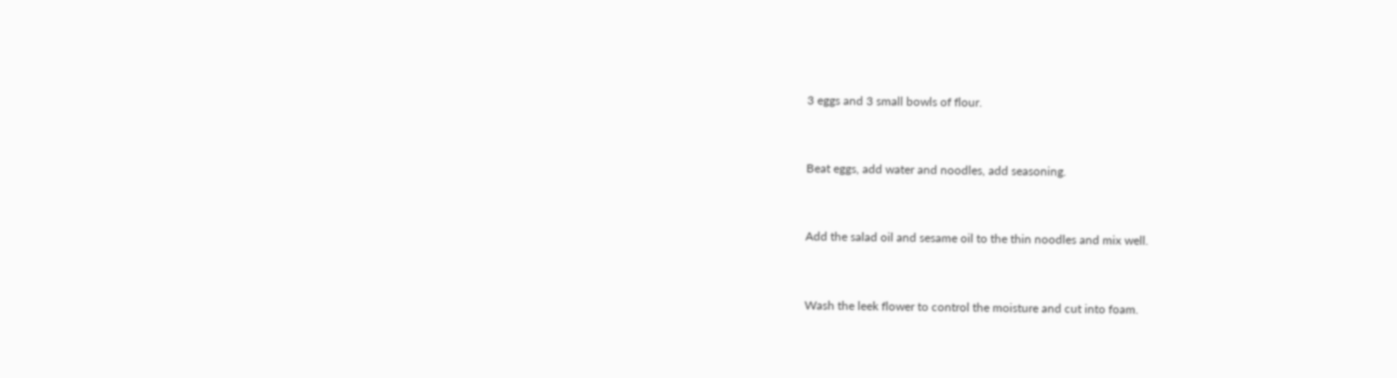3 eggs and 3 small bowls of flour.


Beat eggs, add water and noodles, add seasoning.


Add the salad oil and sesame oil to the thin noodles and mix well.


Wash the leek flower to control the moisture and cut into foam.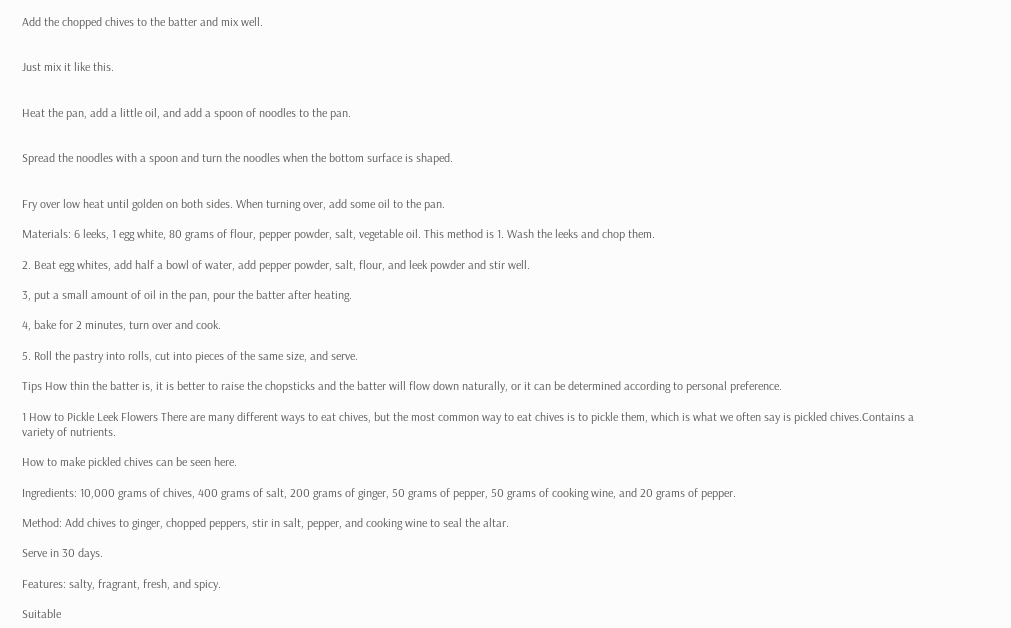Add the chopped chives to the batter and mix well.


Just mix it like this.


Heat the pan, add a little oil, and add a spoon of noodles to the pan.


Spread the noodles with a spoon and turn the noodles when the bottom surface is shaped.


Fry over low heat until golden on both sides. When turning over, add some oil to the pan.

Materials: 6 leeks, 1 egg white, 80 grams of flour, pepper powder, salt, vegetable oil. This method is 1. Wash the leeks and chop them.

2. Beat egg whites, add half a bowl of water, add pepper powder, salt, flour, and leek powder and stir well.

3, put a small amount of oil in the pan, pour the batter after heating.

4, bake for 2 minutes, turn over and cook.

5. Roll the pastry into rolls, cut into pieces of the same size, and serve.

Tips How thin the batter is, it is better to raise the chopsticks and the batter will flow down naturally, or it can be determined according to personal preference.

1 How to Pickle Leek Flowers There are many different ways to eat chives, but the most common way to eat chives is to pickle them, which is what we often say is pickled chives.Contains a variety of nutrients.

How to make pickled chives can be seen here.

Ingredients: 10,000 grams of chives, 400 grams of salt, 200 grams of ginger, 50 grams of pepper, 50 grams of cooking wine, and 20 grams of pepper.

Method: Add chives to ginger, chopped peppers, stir in salt, pepper, and cooking wine to seal the altar.

Serve in 30 days.

Features: salty, fragrant, fresh, and spicy.

Suitable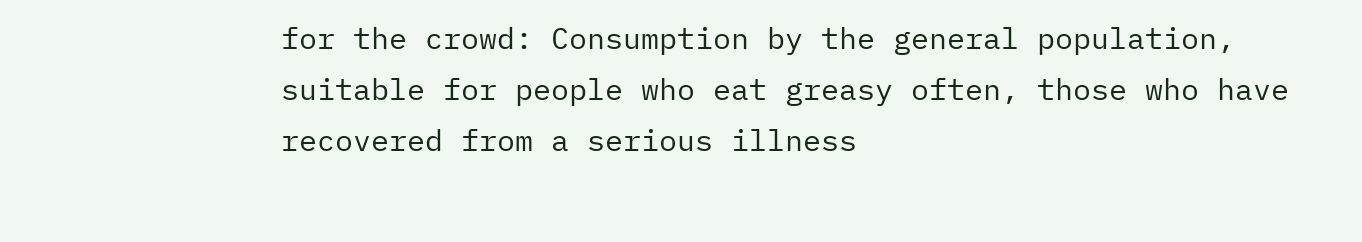for the crowd: Consumption by the general population, suitable for people who eat greasy often, those who have recovered from a serious illness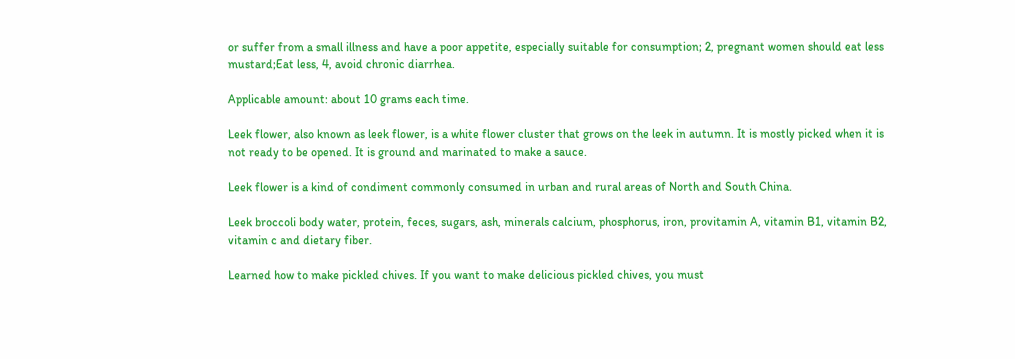or suffer from a small illness and have a poor appetite, especially suitable for consumption; 2, pregnant women should eat less mustard;Eat less, 4, avoid chronic diarrhea.

Applicable amount: about 10 grams each time.

Leek flower, also known as leek flower, is a white flower cluster that grows on the leek in autumn. It is mostly picked when it is not ready to be opened. It is ground and marinated to make a sauce.

Leek flower is a kind of condiment commonly consumed in urban and rural areas of North and South China.

Leek broccoli body water, protein, feces, sugars, ash, minerals calcium, phosphorus, iron, provitamin A, vitamin B1, vitamin B2, vitamin c and dietary fiber.

Learned how to make pickled chives. If you want to make delicious pickled chives, you must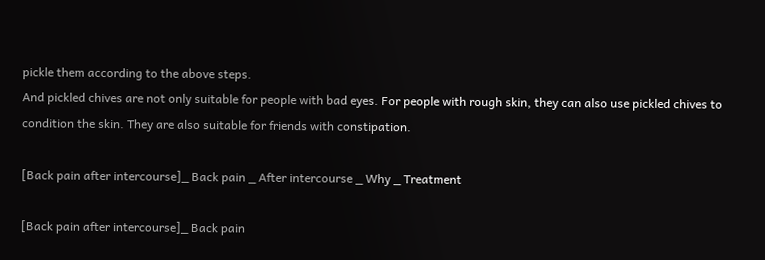pickle them according to the above steps.
And pickled chives are not only suitable for people with bad eyes. For people with rough skin, they can also use pickled chives to condition the skin. They are also suitable for friends with constipation.

[Back pain after intercourse]_ Back pain _ After intercourse _ Why _ Treatment

[Back pain after intercourse]_ Back pain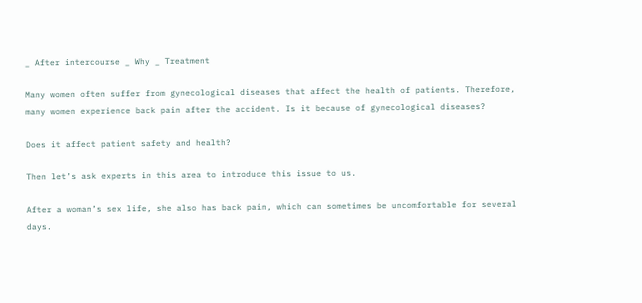_ After intercourse _ Why _ Treatment

Many women often suffer from gynecological diseases that affect the health of patients. Therefore, many women experience back pain after the accident. Is it because of gynecological diseases?

Does it affect patient safety and health?

Then let’s ask experts in this area to introduce this issue to us.

After a woman’s sex life, she also has back pain, which can sometimes be uncomfortable for several days.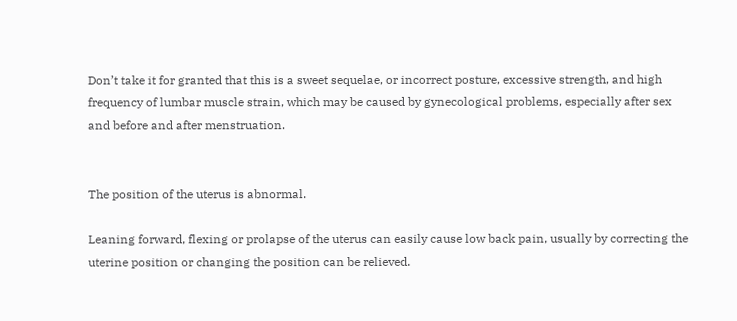Don’t take it for granted that this is a sweet sequelae, or incorrect posture, excessive strength, and high frequency of lumbar muscle strain, which may be caused by gynecological problems, especially after sex and before and after menstruation.


The position of the uterus is abnormal.

Leaning forward, flexing or prolapse of the uterus can easily cause low back pain, usually by correcting the uterine position or changing the position can be relieved.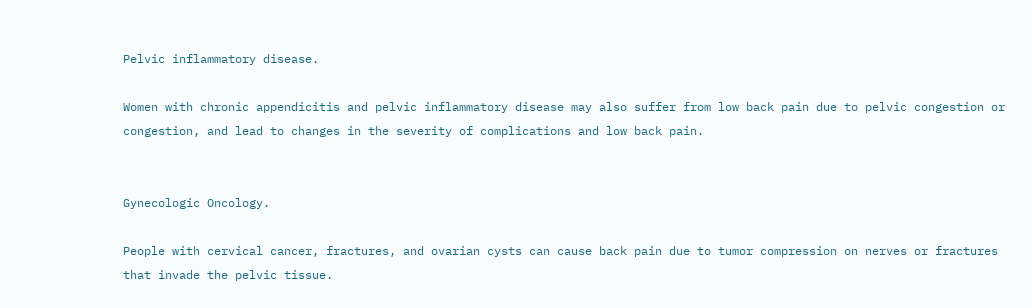Pelvic inflammatory disease.

Women with chronic appendicitis and pelvic inflammatory disease may also suffer from low back pain due to pelvic congestion or congestion, and lead to changes in the severity of complications and low back pain.


Gynecologic Oncology.

People with cervical cancer, fractures, and ovarian cysts can cause back pain due to tumor compression on nerves or fractures that invade the pelvic tissue.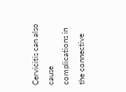Cervicitis can also cause complications in the connective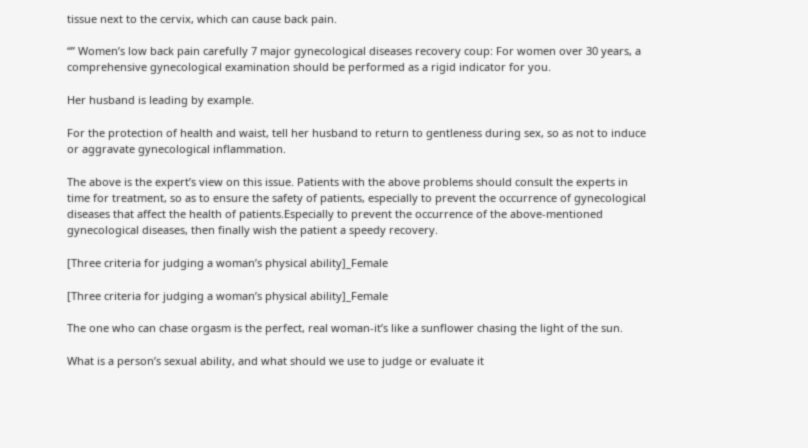tissue next to the cervix, which can cause back pain.

“” Women’s low back pain carefully 7 major gynecological diseases recovery coup: For women over 30 years, a comprehensive gynecological examination should be performed as a rigid indicator for you.

Her husband is leading by example.

For the protection of health and waist, tell her husband to return to gentleness during sex, so as not to induce or aggravate gynecological inflammation.

The above is the expert’s view on this issue. Patients with the above problems should consult the experts in time for treatment, so as to ensure the safety of patients, especially to prevent the occurrence of gynecological diseases that affect the health of patients.Especially to prevent the occurrence of the above-mentioned gynecological diseases, then finally wish the patient a speedy recovery.

[Three criteria for judging a woman’s physical ability]_Female

[Three criteria for judging a woman’s physical ability]_Female

The one who can chase orgasm is the perfect, real woman-it’s like a sunflower chasing the light of the sun.

What is a person’s sexual ability, and what should we use to judge or evaluate it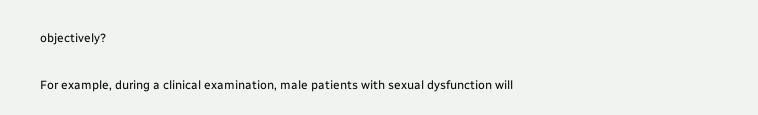objectively?

For example, during a clinical examination, male patients with sexual dysfunction will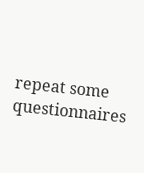repeat some questionnaires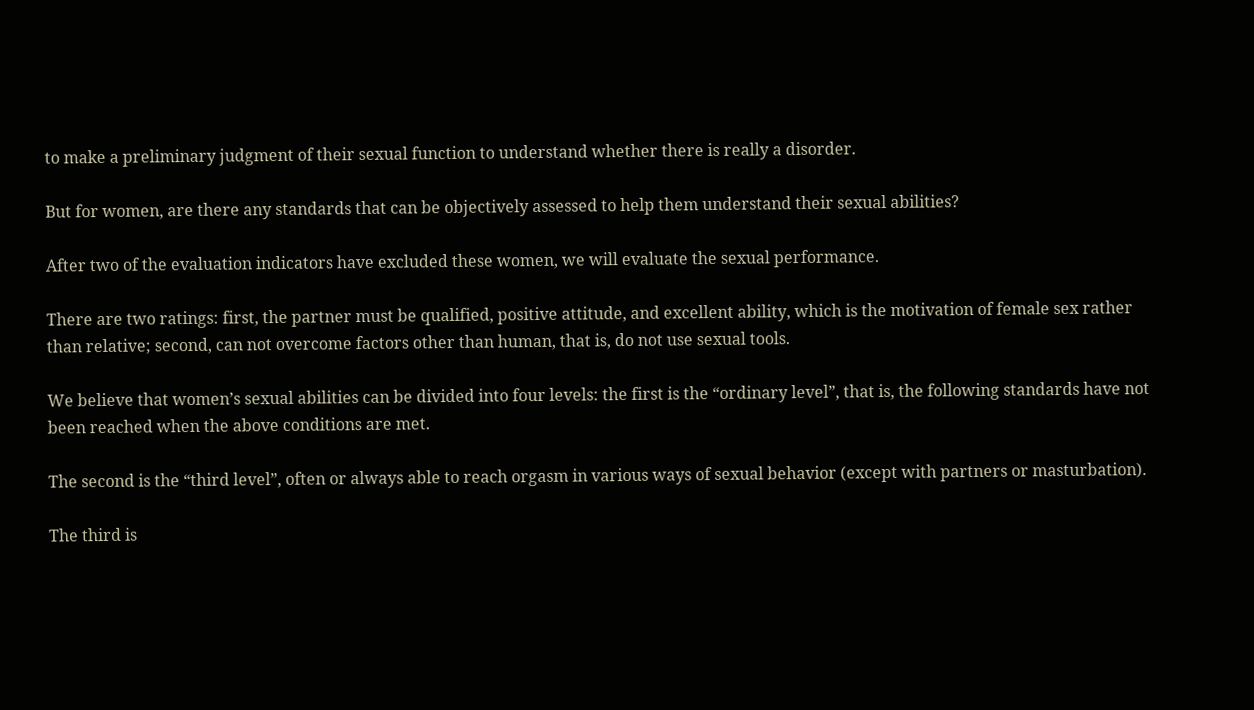to make a preliminary judgment of their sexual function to understand whether there is really a disorder.

But for women, are there any standards that can be objectively assessed to help them understand their sexual abilities?

After two of the evaluation indicators have excluded these women, we will evaluate the sexual performance.

There are two ratings: first, the partner must be qualified, positive attitude, and excellent ability, which is the motivation of female sex rather than relative; second, can not overcome factors other than human, that is, do not use sexual tools.

We believe that women’s sexual abilities can be divided into four levels: the first is the “ordinary level”, that is, the following standards have not been reached when the above conditions are met.

The second is the “third level”, often or always able to reach orgasm in various ways of sexual behavior (except with partners or masturbation).

The third is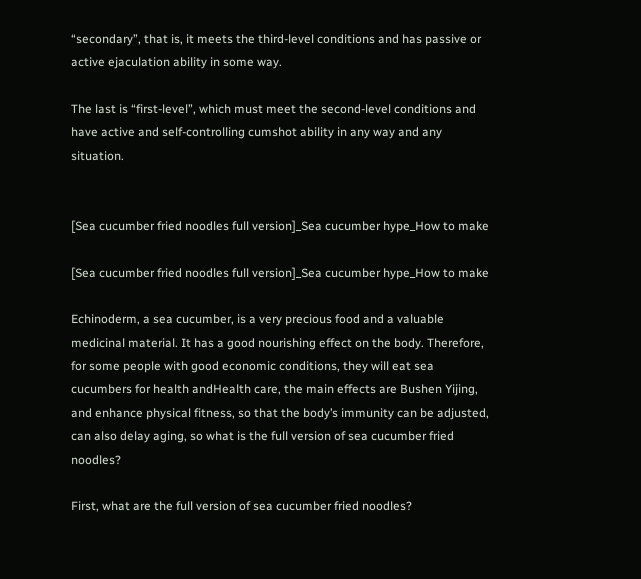“secondary”, that is, it meets the third-level conditions and has passive or active ejaculation ability in some way.

The last is “first-level”, which must meet the second-level conditions and have active and self-controlling cumshot ability in any way and any situation.


[Sea cucumber fried noodles full version]_Sea cucumber hype_How to make

[Sea cucumber fried noodles full version]_Sea cucumber hype_How to make

Echinoderm, a sea cucumber, is a very precious food and a valuable medicinal material. It has a good nourishing effect on the body. Therefore, for some people with good economic conditions, they will eat sea cucumbers for health andHealth care, the main effects are Bushen Yijing, and enhance physical fitness, so that the body’s immunity can be adjusted, can also delay aging, so what is the full version of sea cucumber fried noodles?

First, what are the full version of sea cucumber fried noodles?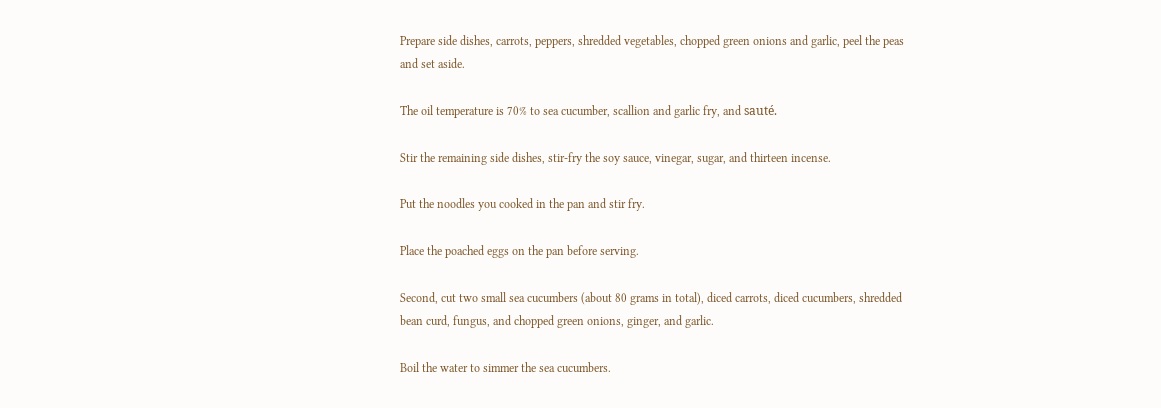Prepare side dishes, carrots, peppers, shredded vegetables, chopped green onions and garlic, peel the peas and set aside.

The oil temperature is 70% to sea cucumber, scallion and garlic fry, and sauté.

Stir the remaining side dishes, stir-fry the soy sauce, vinegar, sugar, and thirteen incense.

Put the noodles you cooked in the pan and stir fry.

Place the poached eggs on the pan before serving.

Second, cut two small sea cucumbers (about 80 grams in total), diced carrots, diced cucumbers, shredded bean curd, fungus, and chopped green onions, ginger, and garlic.

Boil the water to simmer the sea cucumbers.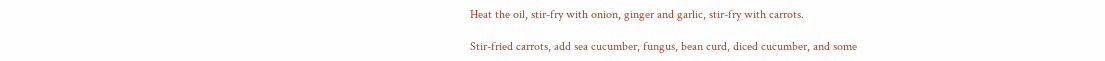Heat the oil, stir-fry with onion, ginger and garlic, stir-fry with carrots.

Stir-fried carrots, add sea cucumber, fungus, bean curd, diced cucumber, and some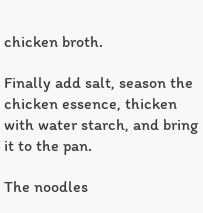chicken broth.

Finally add salt, season the chicken essence, thicken with water starch, and bring it to the pan.

The noodles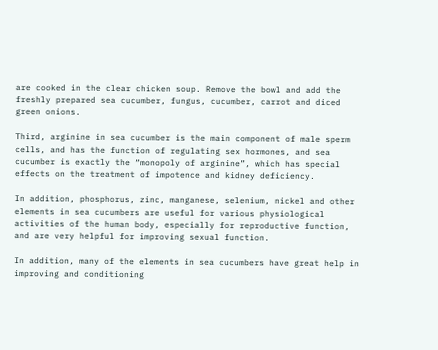are cooked in the clear chicken soup. Remove the bowl and add the freshly prepared sea cucumber, fungus, cucumber, carrot and diced green onions.

Third, arginine in sea cucumber is the main component of male sperm cells, and has the function of regulating sex hormones, and sea cucumber is exactly the “monopoly of arginine”, which has special effects on the treatment of impotence and kidney deficiency.

In addition, phosphorus, zinc, manganese, selenium, nickel and other elements in sea cucumbers are useful for various physiological activities of the human body, especially for reproductive function, and are very helpful for improving sexual function.

In addition, many of the elements in sea cucumbers have great help in improving and conditioning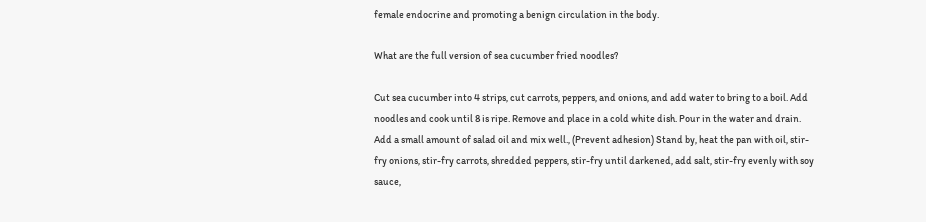female endocrine and promoting a benign circulation in the body.

What are the full version of sea cucumber fried noodles?

Cut sea cucumber into 4 strips, cut carrots, peppers, and onions, and add water to bring to a boil. Add noodles and cook until 8 is ripe. Remove and place in a cold white dish. Pour in the water and drain. Add a small amount of salad oil and mix well., (Prevent adhesion) Stand by, heat the pan with oil, stir-fry onions, stir-fry carrots, shredded peppers, stir-fry until darkened, add salt, stir-fry evenly with soy sauce,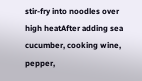stir-fry into noodles over high heatAfter adding sea cucumber, cooking wine, pepper,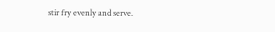stir fry evenly and serve.